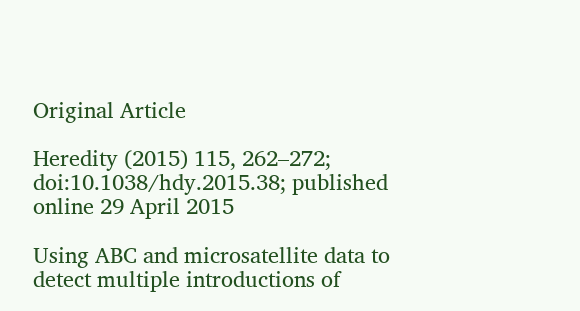Original Article

Heredity (2015) 115, 262–272; doi:10.1038/hdy.2015.38; published online 29 April 2015

Using ABC and microsatellite data to detect multiple introductions of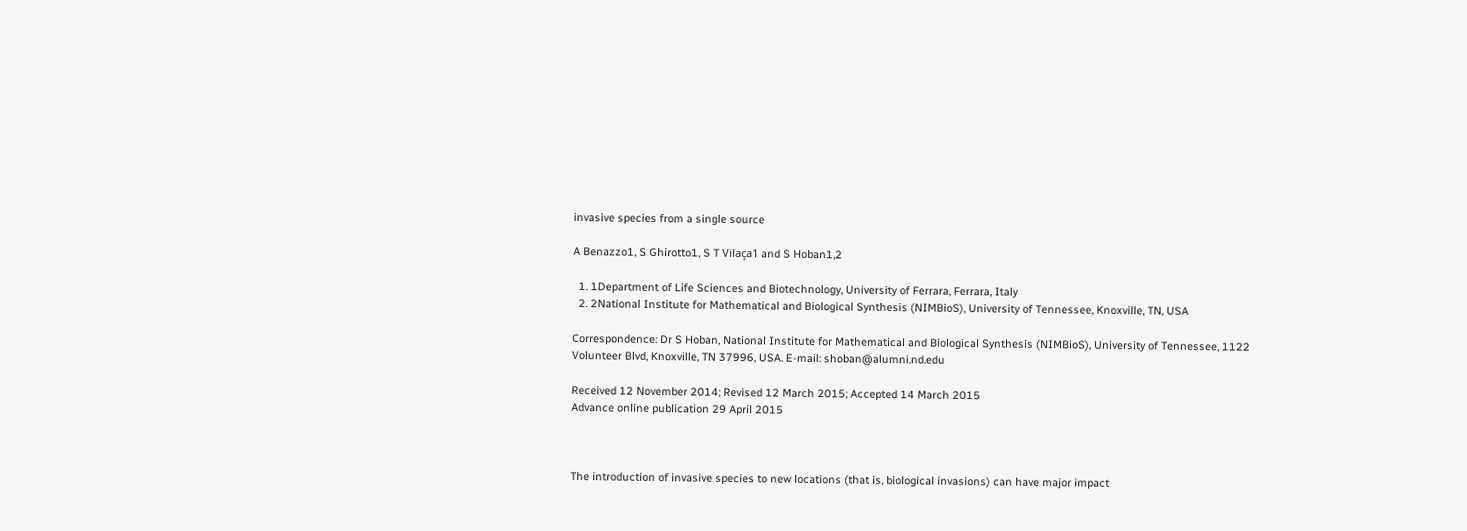invasive species from a single source

A Benazzo1, S Ghirotto1, S T Vilaça1 and S Hoban1,2

  1. 1Department of Life Sciences and Biotechnology, University of Ferrara, Ferrara, Italy
  2. 2National Institute for Mathematical and Biological Synthesis (NIMBioS), University of Tennessee, Knoxville, TN, USA

Correspondence: Dr S Hoban, National Institute for Mathematical and Biological Synthesis (NIMBioS), University of Tennessee, 1122 Volunteer Blvd, Knoxville, TN 37996, USA. E-mail: shoban@alumni.nd.edu

Received 12 November 2014; Revised 12 March 2015; Accepted 14 March 2015
Advance online publication 29 April 2015



The introduction of invasive species to new locations (that is, biological invasions) can have major impact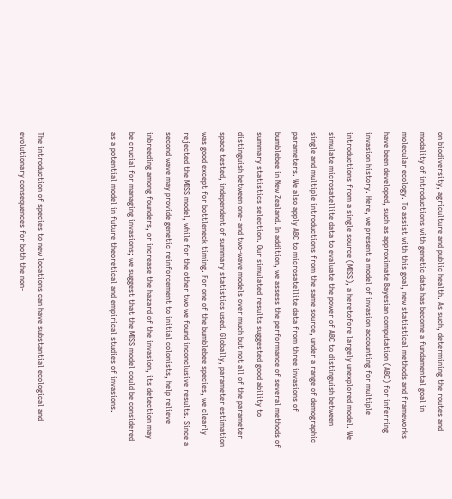on biodiversity, agriculture and public health. As such, determining the routes and modality of introductions with genetic data has become a fundamental goal in molecular ecology. To assist with this goal, new statistical methods and frameworks have been developed, such as approximate Bayesian computation (ABC) for inferring invasion history. Here, we present a model of invasion accounting for multiple introductions from a single source (MISS), a heretofore largely unexplored model. We simulate microsatellite data to evaluate the power of ABC to distinguish between single and multiple introductions from the same source, under a range of demographic parameters. We also apply ABC to microsatellite data from three invasions of bumblebee in New Zealand. In addition, we assess the performance of several methods of summary statistics selection. Our simulated results suggested good ability to distinguish between one- and two-wave models over much but not all of the parameter space tested, independent of summary statistics used. Globally, parameter estimation was good except for bottleneck timing. For one of the bumblebee species, we clearly rejected the MISS model, while for the other two we found inconclusive results. Since a second wave may provide genetic reinforcement to initial colonists, help relieve inbreeding among founders, or increase the hazard of the invasion, its detection may be crucial for managing invasions; we suggest that the MISS model could be considered as a potential model in future theoretical and empirical studies of invasions.



The introduction of species to new locations can have substantial ecological and evolutionary consequences for both the non-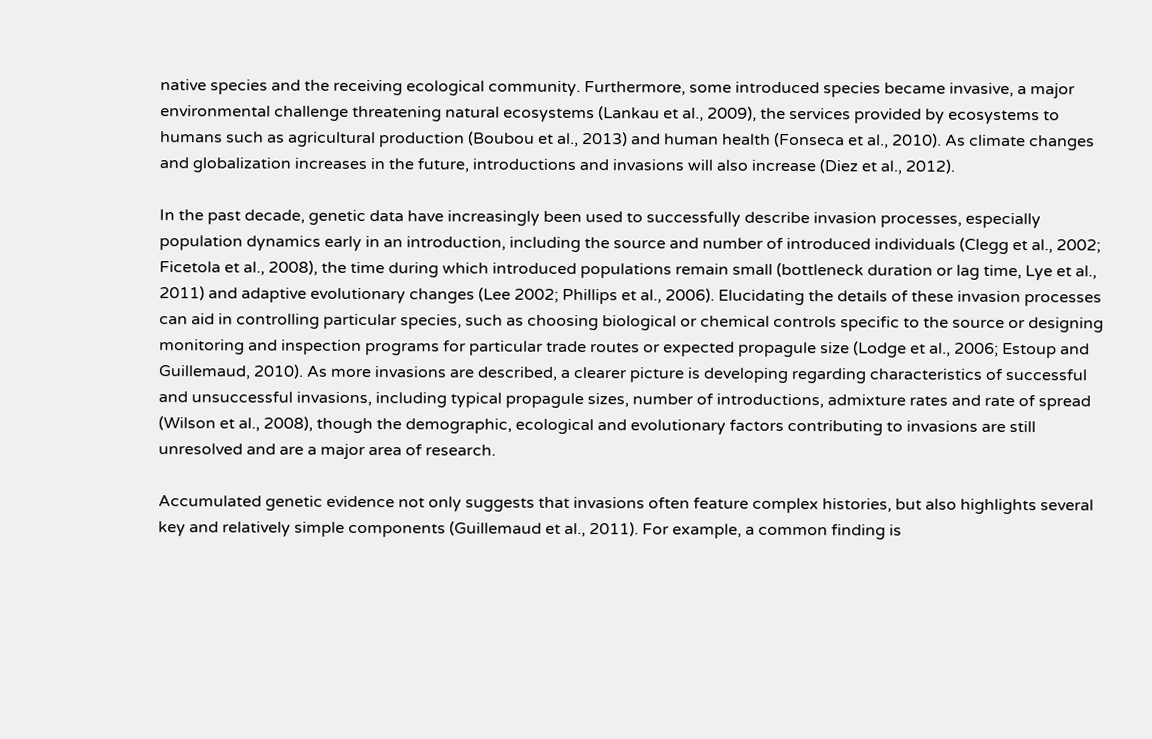native species and the receiving ecological community. Furthermore, some introduced species became invasive, a major environmental challenge threatening natural ecosystems (Lankau et al., 2009), the services provided by ecosystems to humans such as agricultural production (Boubou et al., 2013) and human health (Fonseca et al., 2010). As climate changes and globalization increases in the future, introductions and invasions will also increase (Diez et al., 2012).

In the past decade, genetic data have increasingly been used to successfully describe invasion processes, especially population dynamics early in an introduction, including the source and number of introduced individuals (Clegg et al., 2002; Ficetola et al., 2008), the time during which introduced populations remain small (bottleneck duration or lag time, Lye et al., 2011) and adaptive evolutionary changes (Lee 2002; Phillips et al., 2006). Elucidating the details of these invasion processes can aid in controlling particular species, such as choosing biological or chemical controls specific to the source or designing monitoring and inspection programs for particular trade routes or expected propagule size (Lodge et al., 2006; Estoup and Guillemaud, 2010). As more invasions are described, a clearer picture is developing regarding characteristics of successful and unsuccessful invasions, including typical propagule sizes, number of introductions, admixture rates and rate of spread (Wilson et al., 2008), though the demographic, ecological and evolutionary factors contributing to invasions are still unresolved and are a major area of research.

Accumulated genetic evidence not only suggests that invasions often feature complex histories, but also highlights several key and relatively simple components (Guillemaud et al., 2011). For example, a common finding is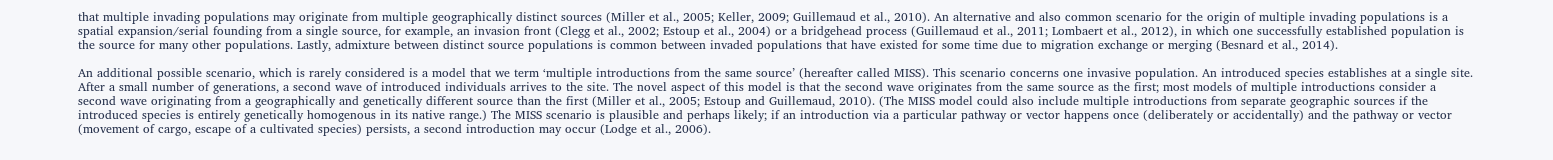that multiple invading populations may originate from multiple geographically distinct sources (Miller et al., 2005; Keller, 2009; Guillemaud et al., 2010). An alternative and also common scenario for the origin of multiple invading populations is a spatial expansion/serial founding from a single source, for example, an invasion front (Clegg et al., 2002; Estoup et al., 2004) or a bridgehead process (Guillemaud et al., 2011; Lombaert et al., 2012), in which one successfully established population is the source for many other populations. Lastly, admixture between distinct source populations is common between invaded populations that have existed for some time due to migration exchange or merging (Besnard et al., 2014).

An additional possible scenario, which is rarely considered is a model that we term ‘multiple introductions from the same source’ (hereafter called MISS). This scenario concerns one invasive population. An introduced species establishes at a single site. After a small number of generations, a second wave of introduced individuals arrives to the site. The novel aspect of this model is that the second wave originates from the same source as the first; most models of multiple introductions consider a second wave originating from a geographically and genetically different source than the first (Miller et al., 2005; Estoup and Guillemaud, 2010). (The MISS model could also include multiple introductions from separate geographic sources if the introduced species is entirely genetically homogenous in its native range.) The MISS scenario is plausible and perhaps likely; if an introduction via a particular pathway or vector happens once (deliberately or accidentally) and the pathway or vector (movement of cargo, escape of a cultivated species) persists, a second introduction may occur (Lodge et al., 2006).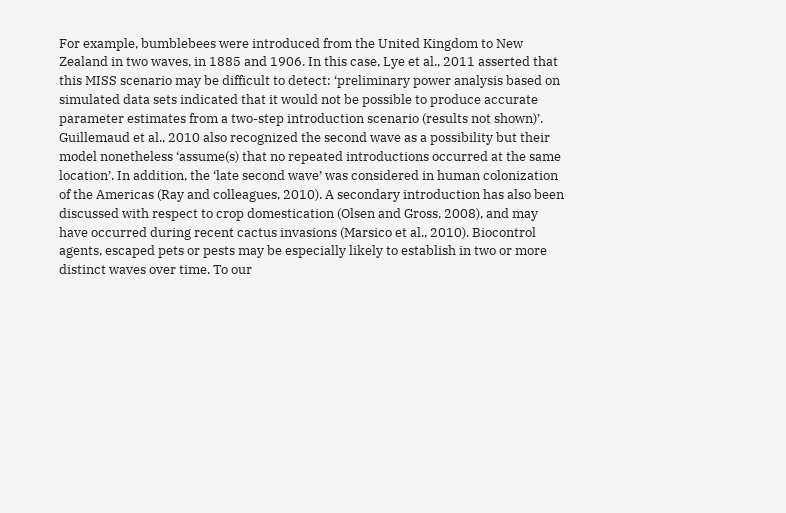For example, bumblebees were introduced from the United Kingdom to New Zealand in two waves, in 1885 and 1906. In this case, Lye et al., 2011 asserted that this MISS scenario may be difficult to detect: ‘preliminary power analysis based on simulated data sets indicated that it would not be possible to produce accurate parameter estimates from a two-step introduction scenario (results not shown)’. Guillemaud et al., 2010 also recognized the second wave as a possibility but their model nonetheless ‘assume(s) that no repeated introductions occurred at the same location’. In addition, the ‘late second wave’ was considered in human colonization of the Americas (Ray and colleagues, 2010). A secondary introduction has also been discussed with respect to crop domestication (Olsen and Gross, 2008), and may have occurred during recent cactus invasions (Marsico et al., 2010). Biocontrol agents, escaped pets or pests may be especially likely to establish in two or more distinct waves over time. To our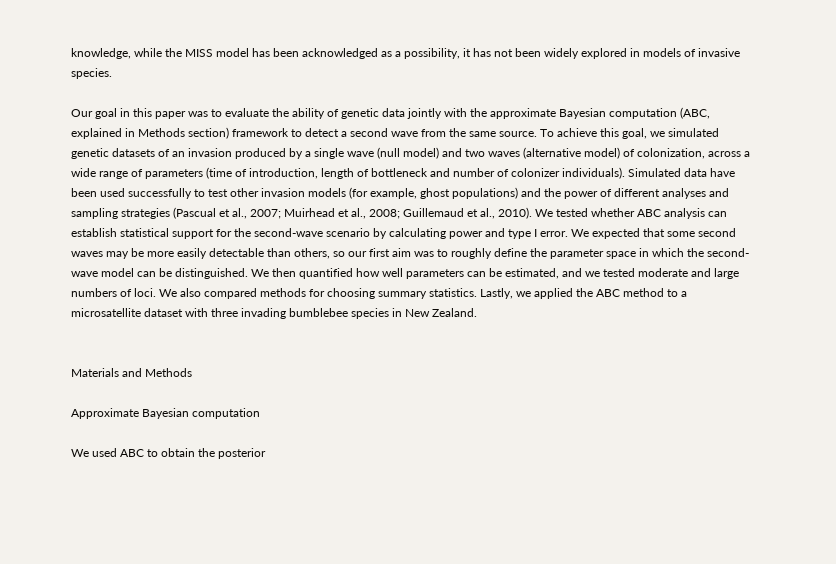knowledge, while the MISS model has been acknowledged as a possibility, it has not been widely explored in models of invasive species.

Our goal in this paper was to evaluate the ability of genetic data jointly with the approximate Bayesian computation (ABC, explained in Methods section) framework to detect a second wave from the same source. To achieve this goal, we simulated genetic datasets of an invasion produced by a single wave (null model) and two waves (alternative model) of colonization, across a wide range of parameters (time of introduction, length of bottleneck and number of colonizer individuals). Simulated data have been used successfully to test other invasion models (for example, ghost populations) and the power of different analyses and sampling strategies (Pascual et al., 2007; Muirhead et al., 2008; Guillemaud et al., 2010). We tested whether ABC analysis can establish statistical support for the second-wave scenario by calculating power and type I error. We expected that some second waves may be more easily detectable than others, so our first aim was to roughly define the parameter space in which the second-wave model can be distinguished. We then quantified how well parameters can be estimated, and we tested moderate and large numbers of loci. We also compared methods for choosing summary statistics. Lastly, we applied the ABC method to a microsatellite dataset with three invading bumblebee species in New Zealand.


Materials and Methods

Approximate Bayesian computation

We used ABC to obtain the posterior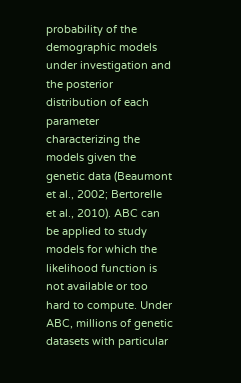probability of the demographic models under investigation and the posterior distribution of each parameter characterizing the models given the genetic data (Beaumont et al., 2002; Bertorelle et al., 2010). ABC can be applied to study models for which the likelihood function is not available or too hard to compute. Under ABC, millions of genetic datasets with particular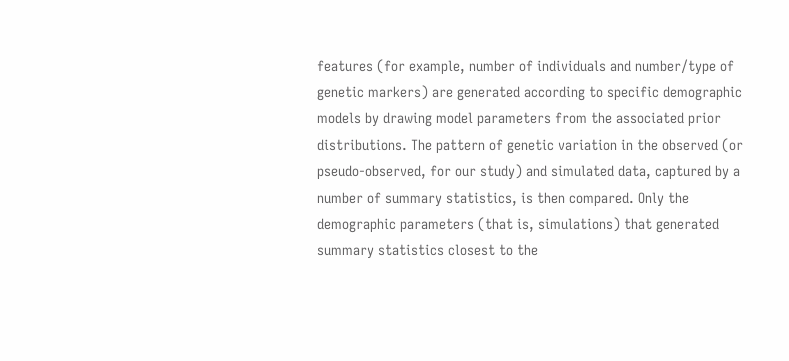features (for example, number of individuals and number/type of genetic markers) are generated according to specific demographic models by drawing model parameters from the associated prior distributions. The pattern of genetic variation in the observed (or pseudo-observed, for our study) and simulated data, captured by a number of summary statistics, is then compared. Only the demographic parameters (that is, simulations) that generated summary statistics closest to the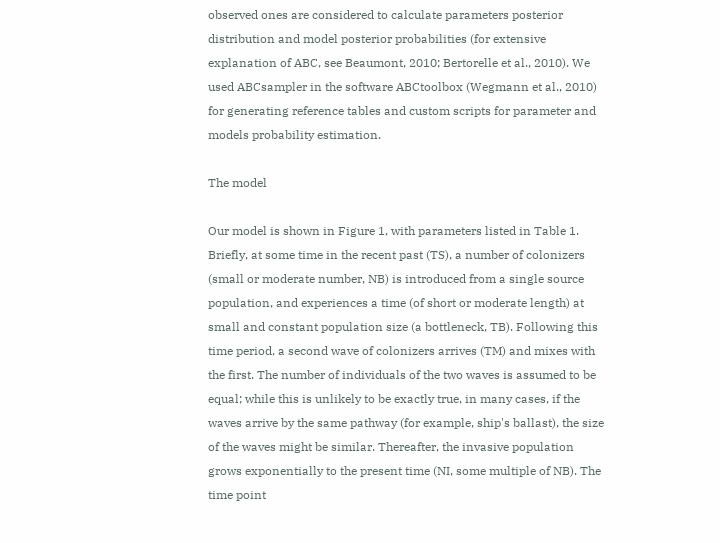observed ones are considered to calculate parameters posterior distribution and model posterior probabilities (for extensive explanation of ABC, see Beaumont, 2010; Bertorelle et al., 2010). We used ABCsampler in the software ABCtoolbox (Wegmann et al., 2010) for generating reference tables and custom scripts for parameter and models probability estimation.

The model

Our model is shown in Figure 1, with parameters listed in Table 1. Briefly, at some time in the recent past (TS), a number of colonizers (small or moderate number, NB) is introduced from a single source population, and experiences a time (of short or moderate length) at small and constant population size (a bottleneck, TB). Following this time period, a second wave of colonizers arrives (TM) and mixes with the first. The number of individuals of the two waves is assumed to be equal; while this is unlikely to be exactly true, in many cases, if the waves arrive by the same pathway (for example, ship's ballast), the size of the waves might be similar. Thereafter, the invasive population grows exponentially to the present time (NI, some multiple of NB). The time point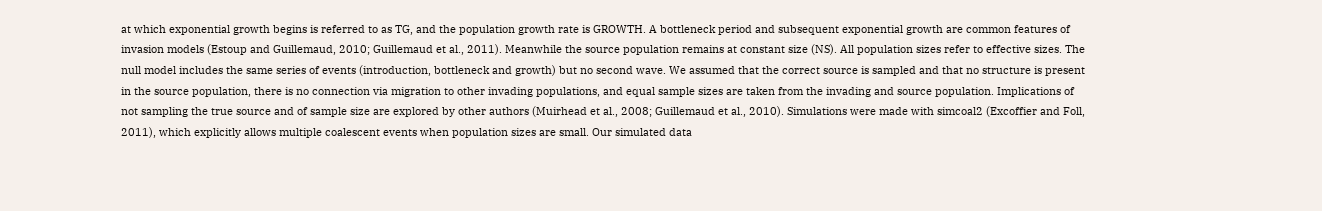at which exponential growth begins is referred to as TG, and the population growth rate is GROWTH. A bottleneck period and subsequent exponential growth are common features of invasion models (Estoup and Guillemaud, 2010; Guillemaud et al., 2011). Meanwhile the source population remains at constant size (NS). All population sizes refer to effective sizes. The null model includes the same series of events (introduction, bottleneck and growth) but no second wave. We assumed that the correct source is sampled and that no structure is present in the source population, there is no connection via migration to other invading populations, and equal sample sizes are taken from the invading and source population. Implications of not sampling the true source and of sample size are explored by other authors (Muirhead et al., 2008; Guillemaud et al., 2010). Simulations were made with simcoal2 (Excoffier and Foll, 2011), which explicitly allows multiple coalescent events when population sizes are small. Our simulated data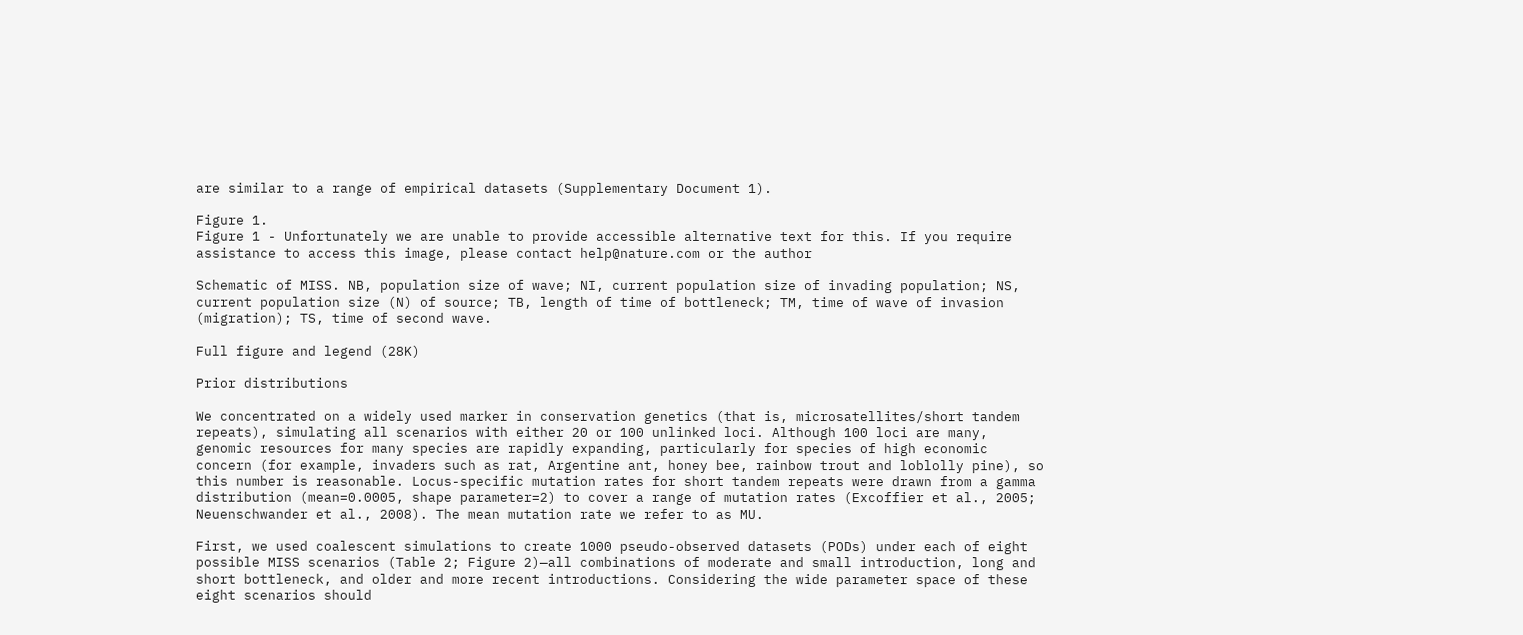are similar to a range of empirical datasets (Supplementary Document 1).

Figure 1.
Figure 1 - Unfortunately we are unable to provide accessible alternative text for this. If you require assistance to access this image, please contact help@nature.com or the author

Schematic of MISS. NB, population size of wave; NI, current population size of invading population; NS, current population size (N) of source; TB, length of time of bottleneck; TM, time of wave of invasion (migration); TS, time of second wave.

Full figure and legend (28K)

Prior distributions

We concentrated on a widely used marker in conservation genetics (that is, microsatellites/short tandem repeats), simulating all scenarios with either 20 or 100 unlinked loci. Although 100 loci are many, genomic resources for many species are rapidly expanding, particularly for species of high economic concern (for example, invaders such as rat, Argentine ant, honey bee, rainbow trout and loblolly pine), so this number is reasonable. Locus-specific mutation rates for short tandem repeats were drawn from a gamma distribution (mean=0.0005, shape parameter=2) to cover a range of mutation rates (Excoffier et al., 2005; Neuenschwander et al., 2008). The mean mutation rate we refer to as MU.

First, we used coalescent simulations to create 1000 pseudo-observed datasets (PODs) under each of eight possible MISS scenarios (Table 2; Figure 2)—all combinations of moderate and small introduction, long and short bottleneck, and older and more recent introductions. Considering the wide parameter space of these eight scenarios should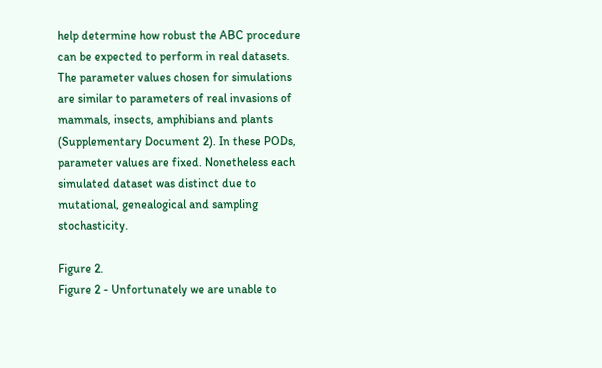help determine how robust the ABC procedure can be expected to perform in real datasets. The parameter values chosen for simulations are similar to parameters of real invasions of mammals, insects, amphibians and plants (Supplementary Document 2). In these PODs, parameter values are fixed. Nonetheless each simulated dataset was distinct due to mutational, genealogical and sampling stochasticity.

Figure 2.
Figure 2 - Unfortunately we are unable to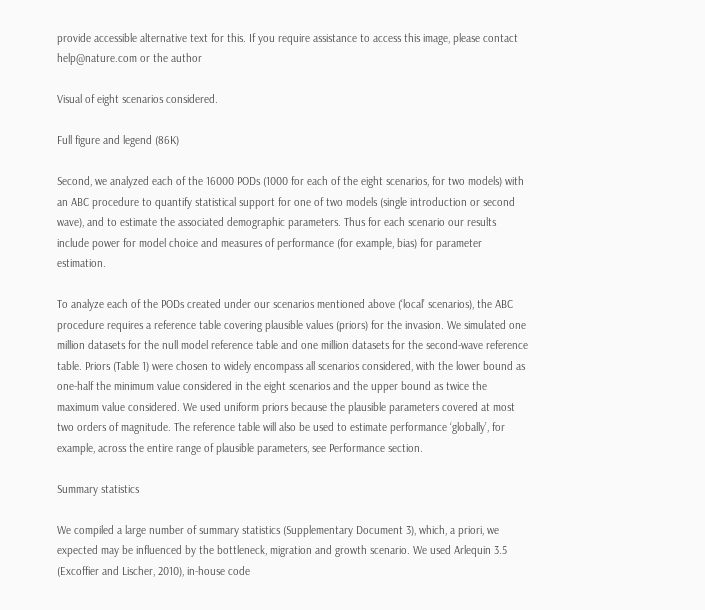provide accessible alternative text for this. If you require assistance to access this image, please contact help@nature.com or the author

Visual of eight scenarios considered.

Full figure and legend (86K)

Second, we analyzed each of the 16000 PODs (1000 for each of the eight scenarios, for two models) with an ABC procedure to quantify statistical support for one of two models (single introduction or second wave), and to estimate the associated demographic parameters. Thus for each scenario our results include power for model choice and measures of performance (for example, bias) for parameter estimation.

To analyze each of the PODs created under our scenarios mentioned above (‘local’ scenarios), the ABC procedure requires a reference table covering plausible values (priors) for the invasion. We simulated one million datasets for the null model reference table and one million datasets for the second-wave reference table. Priors (Table 1) were chosen to widely encompass all scenarios considered, with the lower bound as one-half the minimum value considered in the eight scenarios and the upper bound as twice the maximum value considered. We used uniform priors because the plausible parameters covered at most two orders of magnitude. The reference table will also be used to estimate performance ‘globally’, for example, across the entire range of plausible parameters, see Performance section.

Summary statistics

We compiled a large number of summary statistics (Supplementary Document 3), which, a priori, we expected may be influenced by the bottleneck, migration and growth scenario. We used Arlequin 3.5 (Excoffier and Lischer, 2010), in-house code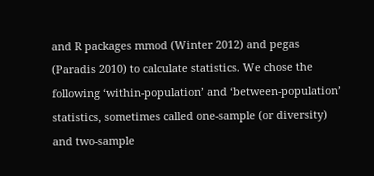and R packages mmod (Winter 2012) and pegas (Paradis 2010) to calculate statistics. We chose the following ‘within-population’ and ‘between-population’ statistics, sometimes called one-sample (or diversity) and two-sample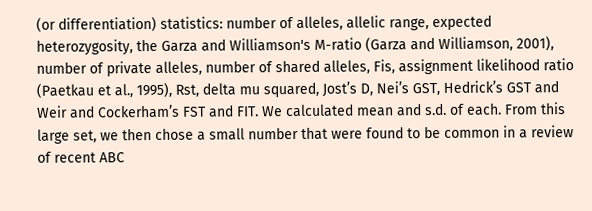(or differentiation) statistics: number of alleles, allelic range, expected heterozygosity, the Garza and Williamson's M-ratio (Garza and Williamson, 2001), number of private alleles, number of shared alleles, Fis, assignment likelihood ratio (Paetkau et al., 1995), Rst, delta mu squared, Jost’s D, Nei’s GST, Hedrick’s GST and Weir and Cockerham’s FST and FIT. We calculated mean and s.d. of each. From this large set, we then chose a small number that were found to be common in a review of recent ABC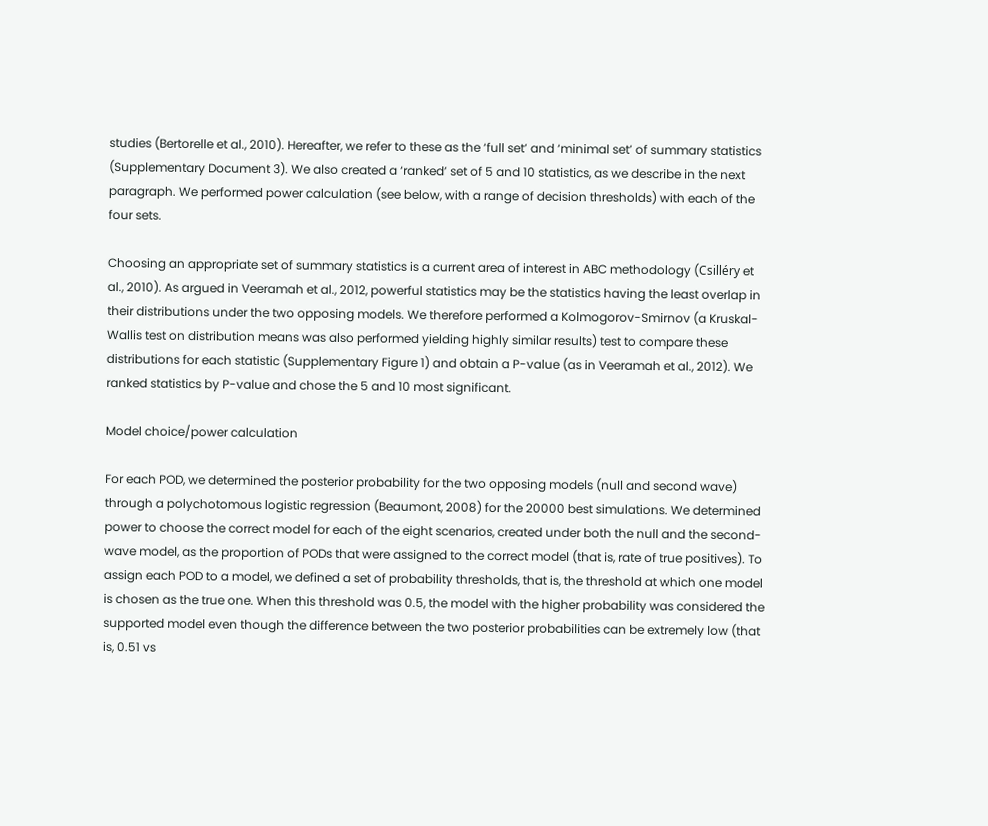studies (Bertorelle et al., 2010). Hereafter, we refer to these as the ‘full set’ and ‘minimal set’ of summary statistics (Supplementary Document 3). We also created a ‘ranked’ set of 5 and 10 statistics, as we describe in the next paragraph. We performed power calculation (see below, with a range of decision thresholds) with each of the four sets.

Choosing an appropriate set of summary statistics is a current area of interest in ABC methodology (Csilléry et al., 2010). As argued in Veeramah et al., 2012, powerful statistics may be the statistics having the least overlap in their distributions under the two opposing models. We therefore performed a Kolmogorov-Smirnov (a Kruskal-Wallis test on distribution means was also performed yielding highly similar results) test to compare these distributions for each statistic (Supplementary Figure 1) and obtain a P-value (as in Veeramah et al., 2012). We ranked statistics by P-value and chose the 5 and 10 most significant.

Model choice/power calculation

For each POD, we determined the posterior probability for the two opposing models (null and second wave) through a polychotomous logistic regression (Beaumont, 2008) for the 20000 best simulations. We determined power to choose the correct model for each of the eight scenarios, created under both the null and the second-wave model, as the proportion of PODs that were assigned to the correct model (that is, rate of true positives). To assign each POD to a model, we defined a set of probability thresholds, that is, the threshold at which one model is chosen as the true one. When this threshold was 0.5, the model with the higher probability was considered the supported model even though the difference between the two posterior probabilities can be extremely low (that is, 0.51 vs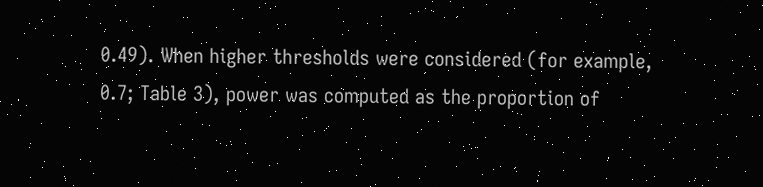0.49). When higher thresholds were considered (for example, 0.7; Table 3), power was computed as the proportion of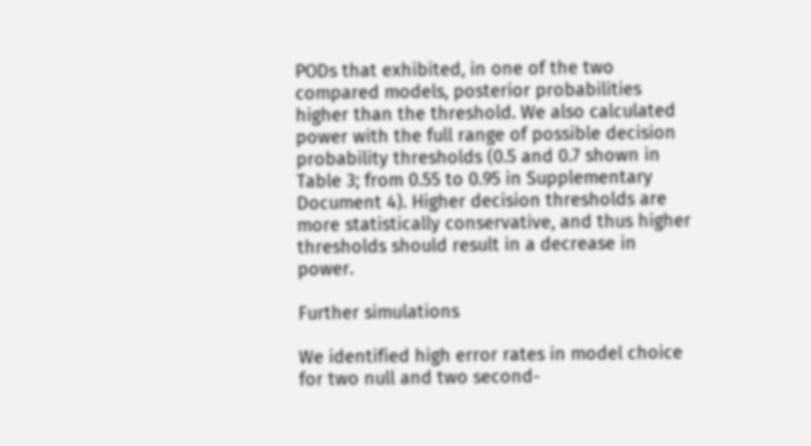PODs that exhibited, in one of the two compared models, posterior probabilities higher than the threshold. We also calculated power with the full range of possible decision probability thresholds (0.5 and 0.7 shown in Table 3; from 0.55 to 0.95 in Supplementary Document 4). Higher decision thresholds are more statistically conservative, and thus higher thresholds should result in a decrease in power.

Further simulations

We identified high error rates in model choice for two null and two second-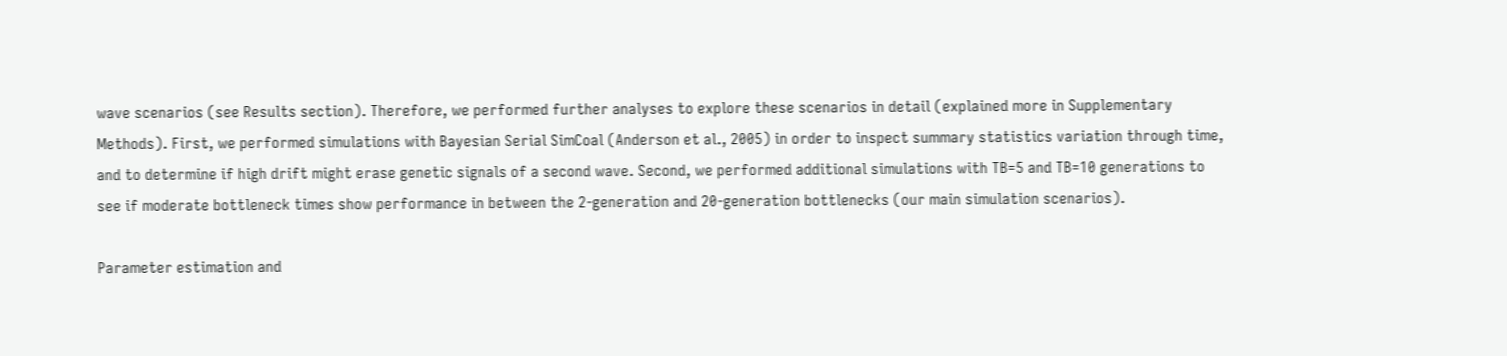wave scenarios (see Results section). Therefore, we performed further analyses to explore these scenarios in detail (explained more in Supplementary Methods). First, we performed simulations with Bayesian Serial SimCoal (Anderson et al., 2005) in order to inspect summary statistics variation through time, and to determine if high drift might erase genetic signals of a second wave. Second, we performed additional simulations with TB=5 and TB=10 generations to see if moderate bottleneck times show performance in between the 2-generation and 20-generation bottlenecks (our main simulation scenarios).

Parameter estimation and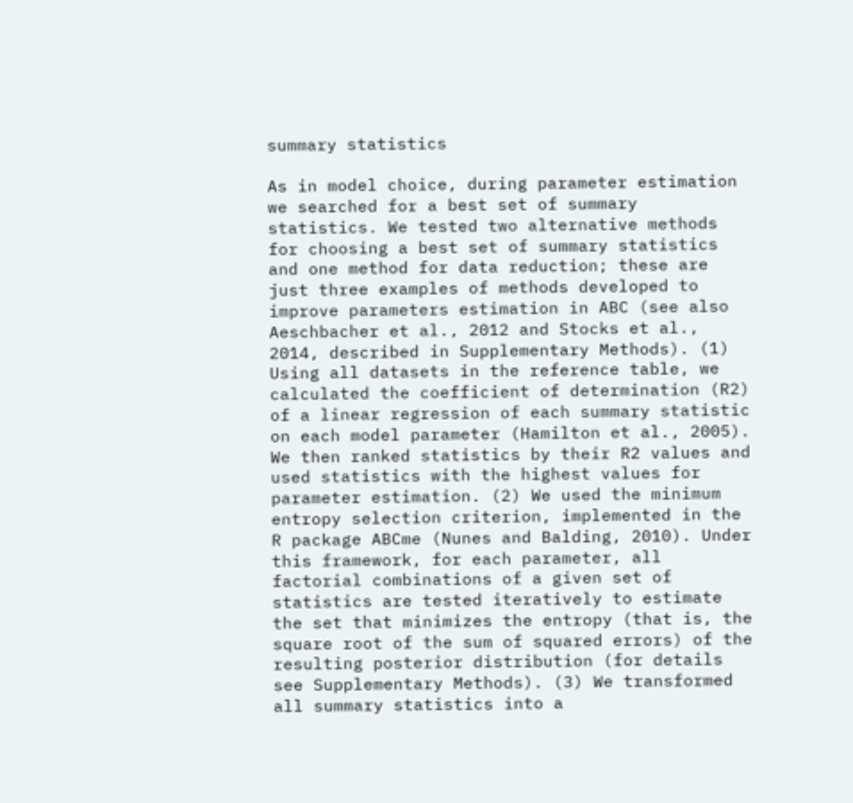summary statistics

As in model choice, during parameter estimation we searched for a best set of summary statistics. We tested two alternative methods for choosing a best set of summary statistics and one method for data reduction; these are just three examples of methods developed to improve parameters estimation in ABC (see also Aeschbacher et al., 2012 and Stocks et al., 2014, described in Supplementary Methods). (1) Using all datasets in the reference table, we calculated the coefficient of determination (R2) of a linear regression of each summary statistic on each model parameter (Hamilton et al., 2005). We then ranked statistics by their R2 values and used statistics with the highest values for parameter estimation. (2) We used the minimum entropy selection criterion, implemented in the R package ABCme (Nunes and Balding, 2010). Under this framework, for each parameter, all factorial combinations of a given set of statistics are tested iteratively to estimate the set that minimizes the entropy (that is, the square root of the sum of squared errors) of the resulting posterior distribution (for details see Supplementary Methods). (3) We transformed all summary statistics into a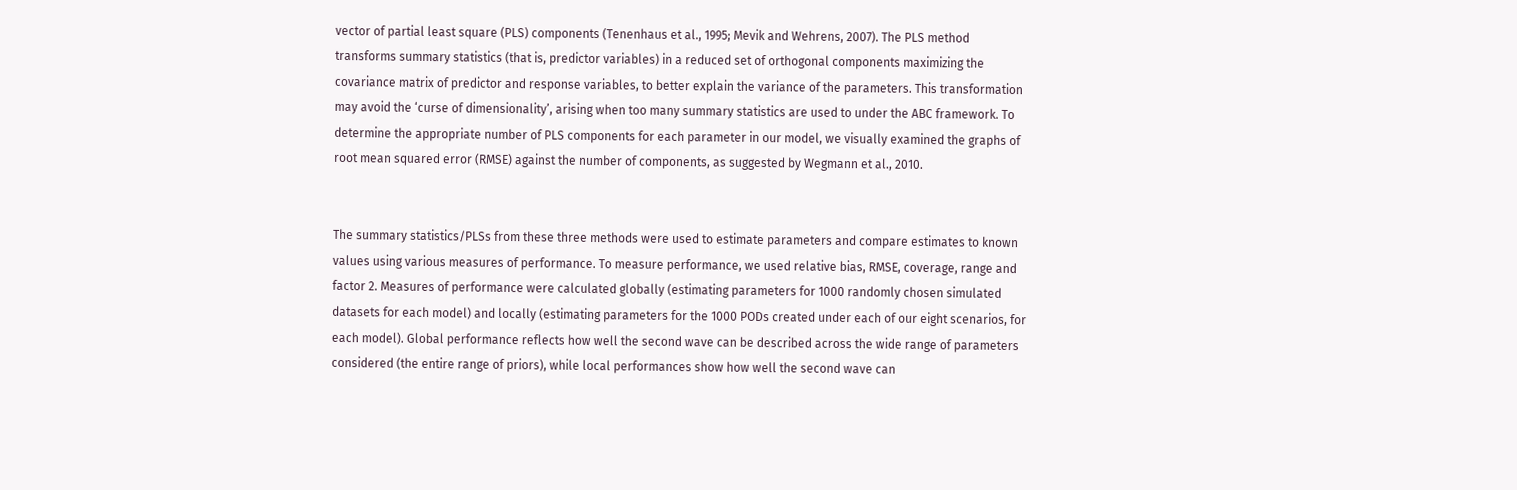vector of partial least square (PLS) components (Tenenhaus et al., 1995; Mevik and Wehrens, 2007). The PLS method transforms summary statistics (that is, predictor variables) in a reduced set of orthogonal components maximizing the covariance matrix of predictor and response variables, to better explain the variance of the parameters. This transformation may avoid the ‘curse of dimensionality’, arising when too many summary statistics are used to under the ABC framework. To determine the appropriate number of PLS components for each parameter in our model, we visually examined the graphs of root mean squared error (RMSE) against the number of components, as suggested by Wegmann et al., 2010.


The summary statistics/PLSs from these three methods were used to estimate parameters and compare estimates to known values using various measures of performance. To measure performance, we used relative bias, RMSE, coverage, range and factor 2. Measures of performance were calculated globally (estimating parameters for 1000 randomly chosen simulated datasets for each model) and locally (estimating parameters for the 1000 PODs created under each of our eight scenarios, for each model). Global performance reflects how well the second wave can be described across the wide range of parameters considered (the entire range of priors), while local performances show how well the second wave can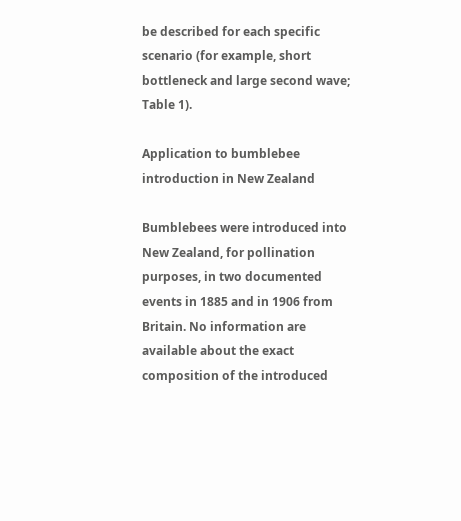be described for each specific scenario (for example, short bottleneck and large second wave; Table 1).

Application to bumblebee introduction in New Zealand

Bumblebees were introduced into New Zealand, for pollination purposes, in two documented events in 1885 and in 1906 from Britain. No information are available about the exact composition of the introduced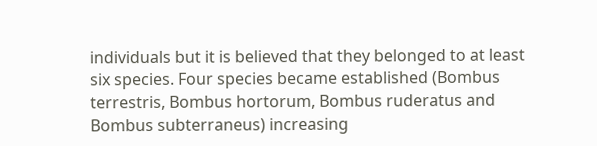individuals but it is believed that they belonged to at least six species. Four species became established (Bombus terrestris, Bombus hortorum, Bombus ruderatus and Bombus subterraneus) increasing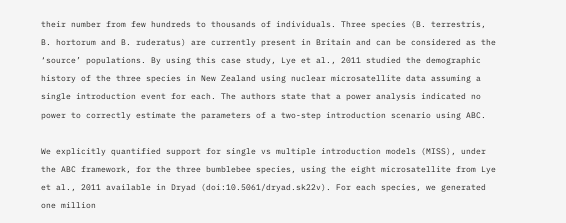their number from few hundreds to thousands of individuals. Three species (B. terrestris, B. hortorum and B. ruderatus) are currently present in Britain and can be considered as the ‘source’ populations. By using this case study, Lye et al., 2011 studied the demographic history of the three species in New Zealand using nuclear microsatellite data assuming a single introduction event for each. The authors state that a power analysis indicated no power to correctly estimate the parameters of a two-step introduction scenario using ABC.

We explicitly quantified support for single vs multiple introduction models (MISS), under the ABC framework, for the three bumblebee species, using the eight microsatellite from Lye et al., 2011 available in Dryad (doi:10.5061/dryad.sk22v). For each species, we generated one million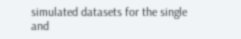simulated datasets for the single and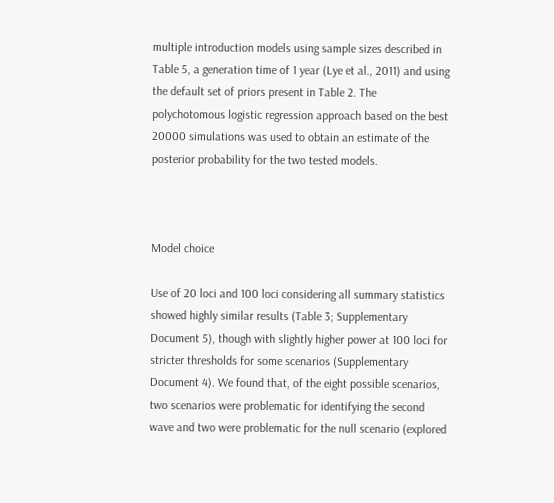multiple introduction models using sample sizes described in Table 5, a generation time of 1 year (Lye et al., 2011) and using the default set of priors present in Table 2. The polychotomous logistic regression approach based on the best 20000 simulations was used to obtain an estimate of the posterior probability for the two tested models.



Model choice

Use of 20 loci and 100 loci considering all summary statistics showed highly similar results (Table 3; Supplementary Document 5), though with slightly higher power at 100 loci for stricter thresholds for some scenarios (Supplementary Document 4). We found that, of the eight possible scenarios, two scenarios were problematic for identifying the second wave and two were problematic for the null scenario (explored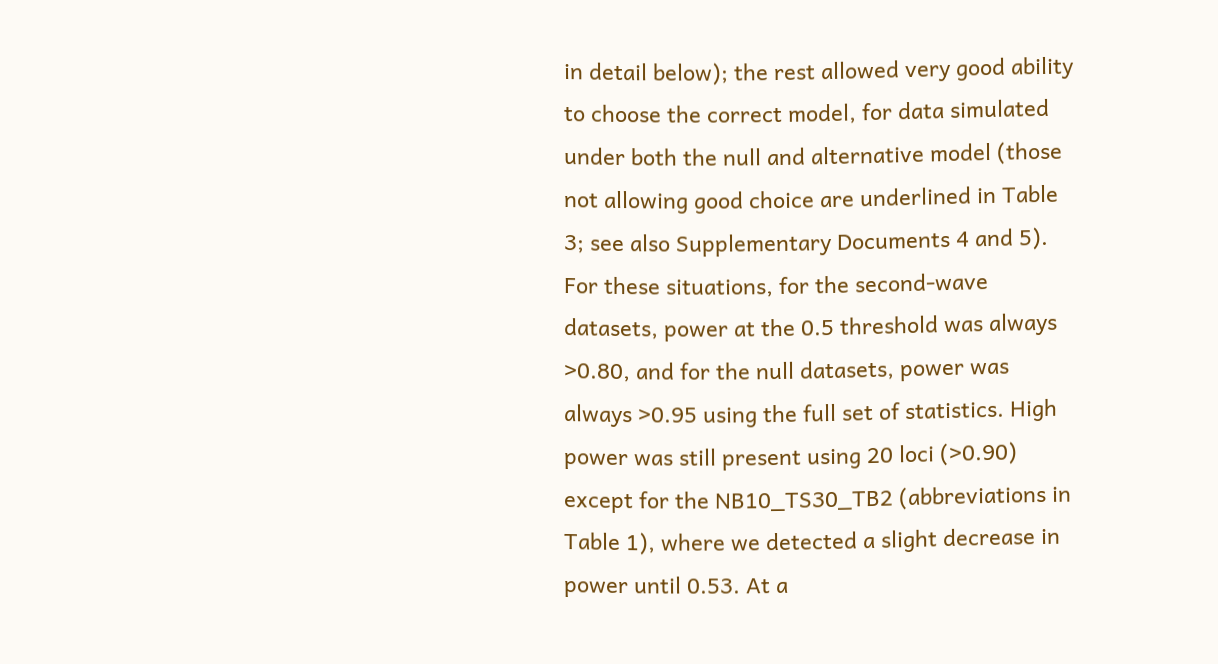in detail below); the rest allowed very good ability to choose the correct model, for data simulated under both the null and alternative model (those not allowing good choice are underlined in Table 3; see also Supplementary Documents 4 and 5). For these situations, for the second-wave datasets, power at the 0.5 threshold was always >0.80, and for the null datasets, power was always >0.95 using the full set of statistics. High power was still present using 20 loci (>0.90) except for the NB10_TS30_TB2 (abbreviations in Table 1), where we detected a slight decrease in power until 0.53. At a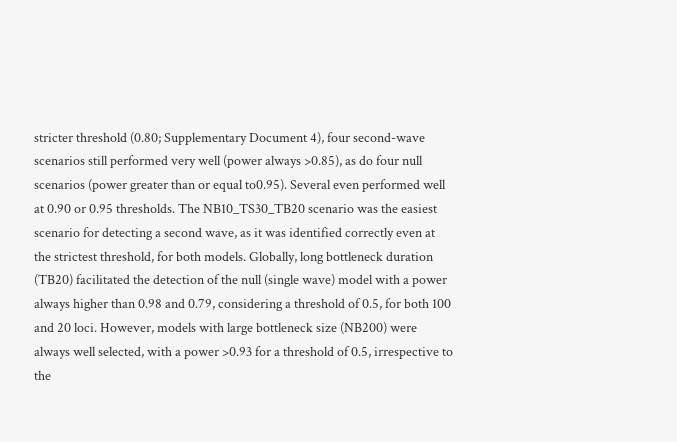stricter threshold (0.80; Supplementary Document 4), four second-wave scenarios still performed very well (power always >0.85), as do four null scenarios (power greater than or equal to0.95). Several even performed well at 0.90 or 0.95 thresholds. The NB10_TS30_TB20 scenario was the easiest scenario for detecting a second wave, as it was identified correctly even at the strictest threshold, for both models. Globally, long bottleneck duration (TB20) facilitated the detection of the null (single wave) model with a power always higher than 0.98 and 0.79, considering a threshold of 0.5, for both 100 and 20 loci. However, models with large bottleneck size (NB200) were always well selected, with a power >0.93 for a threshold of 0.5, irrespective to the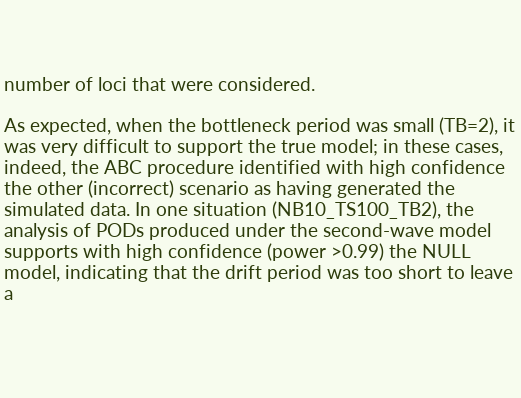number of loci that were considered.

As expected, when the bottleneck period was small (TB=2), it was very difficult to support the true model; in these cases, indeed, the ABC procedure identified with high confidence the other (incorrect) scenario as having generated the simulated data. In one situation (NB10_TS100_TB2), the analysis of PODs produced under the second-wave model supports with high confidence (power >0.99) the NULL model, indicating that the drift period was too short to leave a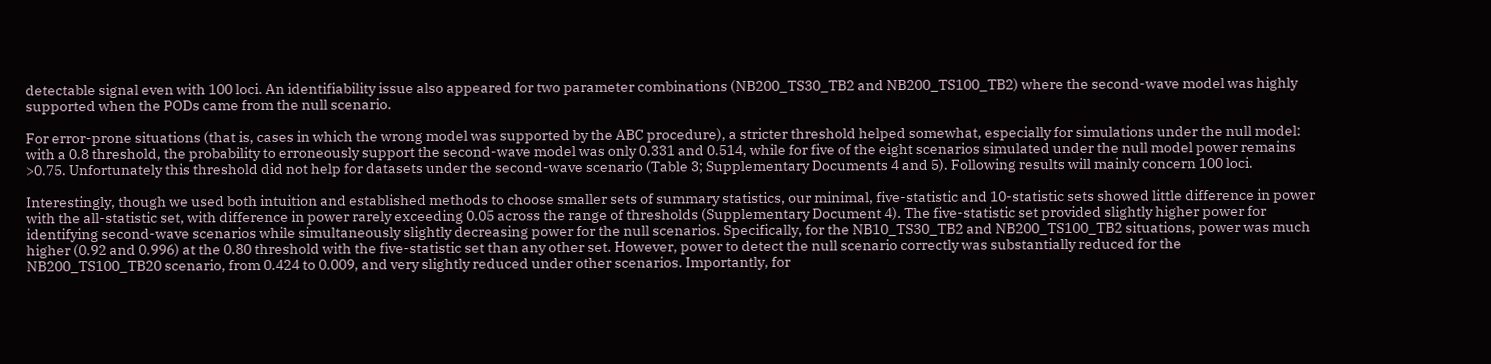detectable signal even with 100 loci. An identifiability issue also appeared for two parameter combinations (NB200_TS30_TB2 and NB200_TS100_TB2) where the second-wave model was highly supported when the PODs came from the null scenario.

For error-prone situations (that is, cases in which the wrong model was supported by the ABC procedure), a stricter threshold helped somewhat, especially for simulations under the null model: with a 0.8 threshold, the probability to erroneously support the second-wave model was only 0.331 and 0.514, while for five of the eight scenarios simulated under the null model power remains >0.75. Unfortunately this threshold did not help for datasets under the second-wave scenario (Table 3; Supplementary Documents 4 and 5). Following results will mainly concern 100 loci.

Interestingly, though we used both intuition and established methods to choose smaller sets of summary statistics, our minimal, five-statistic and 10-statistic sets showed little difference in power with the all-statistic set, with difference in power rarely exceeding 0.05 across the range of thresholds (Supplementary Document 4). The five-statistic set provided slightly higher power for identifying second-wave scenarios while simultaneously slightly decreasing power for the null scenarios. Specifically, for the NB10_TS30_TB2 and NB200_TS100_TB2 situations, power was much higher (0.92 and 0.996) at the 0.80 threshold with the five-statistic set than any other set. However, power to detect the null scenario correctly was substantially reduced for the NB200_TS100_TB20 scenario, from 0.424 to 0.009, and very slightly reduced under other scenarios. Importantly, for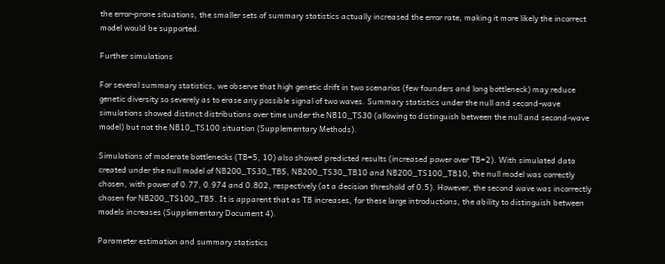the error-prone situations, the smaller sets of summary statistics actually increased the error rate, making it more likely the incorrect model would be supported.

Further simulations

For several summary statistics, we observe that high genetic drift in two scenarios (few founders and long bottleneck) may reduce genetic diversity so severely as to erase any possible signal of two waves. Summary statistics under the null and second-wave simulations showed distinct distributions over time under the NB10_TS30 (allowing to distinguish between the null and second-wave model) but not the NB10_TS100 situation (Supplementary Methods).

Simulations of moderate bottlenecks (TB=5, 10) also showed predicted results (increased power over TB=2). With simulated data created under the null model of NB200_TS30_TB5, NB200_TS30_TB10 and NB200_TS100_TB10, the null model was correctly chosen, with power of 0.77, 0.974 and 0.802, respectively (at a decision threshold of 0.5). However, the second wave was incorrectly chosen for NB200_TS100_TB5. It is apparent that as TB increases, for these large introductions, the ability to distinguish between models increases (Supplementary Document 4).

Parameter estimation and summary statistics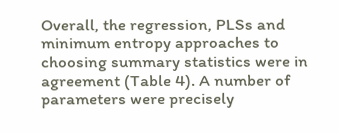Overall, the regression, PLSs and minimum entropy approaches to choosing summary statistics were in agreement (Table 4). A number of parameters were precisely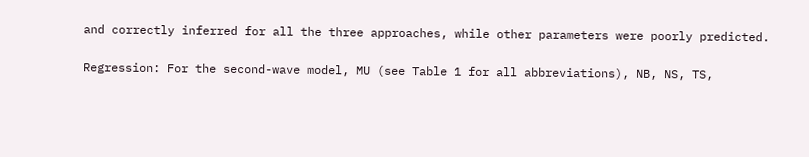and correctly inferred for all the three approaches, while other parameters were poorly predicted.

Regression: For the second-wave model, MU (see Table 1 for all abbreviations), NB, NS, TS,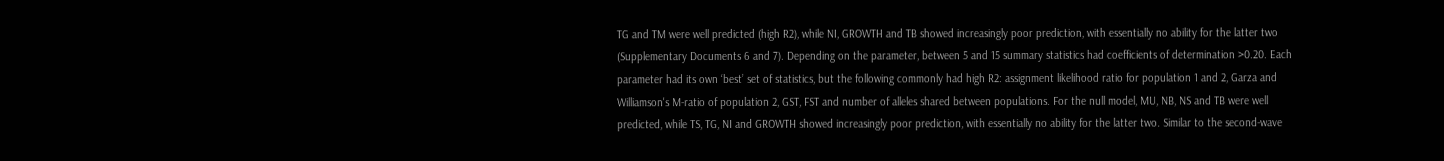TG and TM were well predicted (high R2), while NI, GROWTH and TB showed increasingly poor prediction, with essentially no ability for the latter two (Supplementary Documents 6 and 7). Depending on the parameter, between 5 and 15 summary statistics had coefficients of determination >0.20. Each parameter had its own ‘best’ set of statistics, but the following commonly had high R2: assignment likelihood ratio for population 1 and 2, Garza and Williamson's M-ratio of population 2, GST, FST and number of alleles shared between populations. For the null model, MU, NB, NS and TB were well predicted, while TS, TG, NI and GROWTH showed increasingly poor prediction, with essentially no ability for the latter two. Similar to the second-wave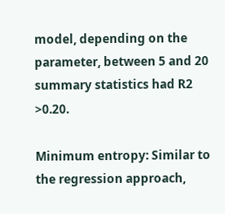model, depending on the parameter, between 5 and 20 summary statistics had R2 >0.20.

Minimum entropy: Similar to the regression approach,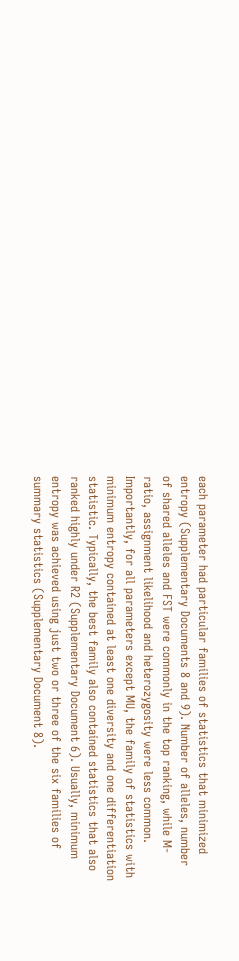each parameter had particular families of statistics that minimized entropy (Supplementary Documents 8 and 9). Number of alleles, number of shared alleles and FST were commonly in the top ranking, while M-ratio, assignment likelihood and heterozygosity were less common. Importantly, for all parameters except MU, the family of statistics with minimum entropy contained at least one diversity and one differentiation statistic. Typically, the best family also contained statistics that also ranked highly under R2 (Supplementary Document 6). Usually, minimum entropy was achieved using just two or three of the six families of summary statistics (Supplementary Document 8).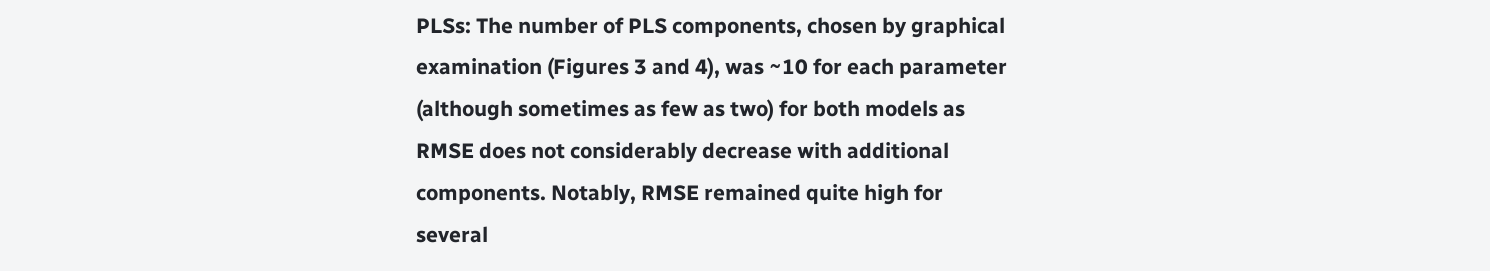PLSs: The number of PLS components, chosen by graphical examination (Figures 3 and 4), was ~10 for each parameter (although sometimes as few as two) for both models as RMSE does not considerably decrease with additional components. Notably, RMSE remained quite high for several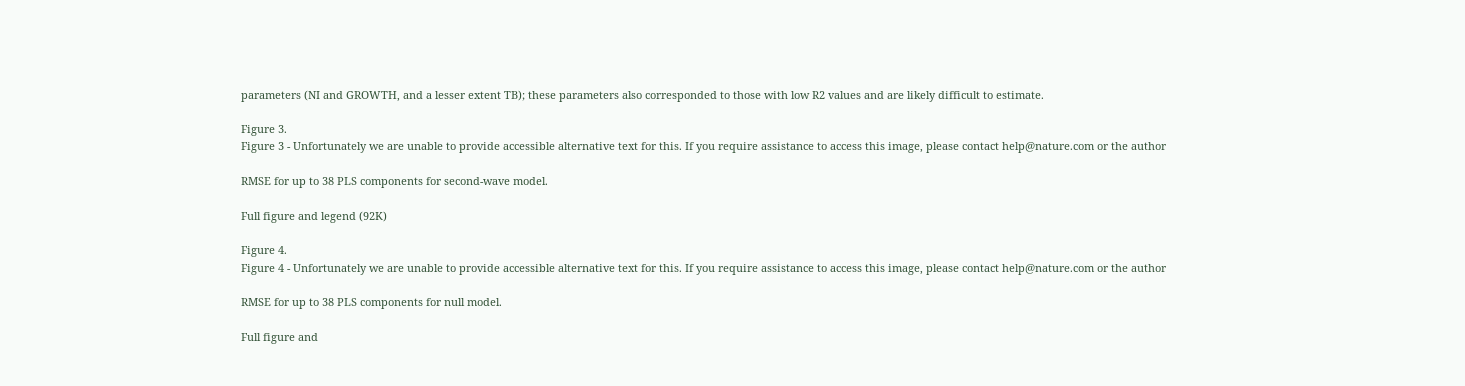parameters (NI and GROWTH, and a lesser extent TB); these parameters also corresponded to those with low R2 values and are likely difficult to estimate.

Figure 3.
Figure 3 - Unfortunately we are unable to provide accessible alternative text for this. If you require assistance to access this image, please contact help@nature.com or the author

RMSE for up to 38 PLS components for second-wave model.

Full figure and legend (92K)

Figure 4.
Figure 4 - Unfortunately we are unable to provide accessible alternative text for this. If you require assistance to access this image, please contact help@nature.com or the author

RMSE for up to 38 PLS components for null model.

Full figure and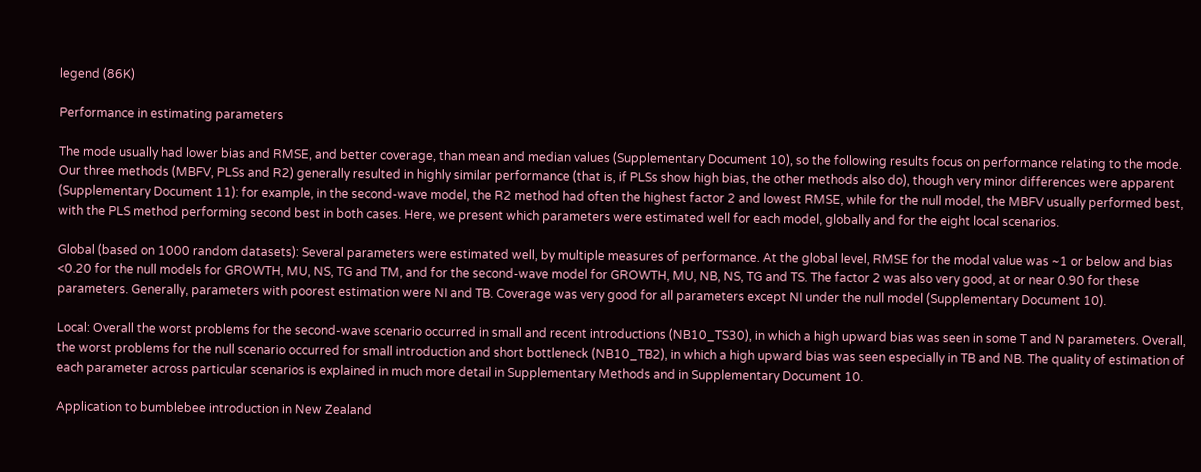legend (86K)

Performance in estimating parameters

The mode usually had lower bias and RMSE, and better coverage, than mean and median values (Supplementary Document 10), so the following results focus on performance relating to the mode. Our three methods (MBFV, PLSs and R2) generally resulted in highly similar performance (that is, if PLSs show high bias, the other methods also do), though very minor differences were apparent (Supplementary Document 11): for example, in the second-wave model, the R2 method had often the highest factor 2 and lowest RMSE, while for the null model, the MBFV usually performed best, with the PLS method performing second best in both cases. Here, we present which parameters were estimated well for each model, globally and for the eight local scenarios.

Global (based on 1000 random datasets): Several parameters were estimated well, by multiple measures of performance. At the global level, RMSE for the modal value was ~1 or below and bias <0.20 for the null models for GROWTH, MU, NS, TG and TM, and for the second-wave model for GROWTH, MU, NB, NS, TG and TS. The factor 2 was also very good, at or near 0.90 for these parameters. Generally, parameters with poorest estimation were NI and TB. Coverage was very good for all parameters except NI under the null model (Supplementary Document 10).

Local: Overall the worst problems for the second-wave scenario occurred in small and recent introductions (NB10_TS30), in which a high upward bias was seen in some T and N parameters. Overall, the worst problems for the null scenario occurred for small introduction and short bottleneck (NB10_TB2), in which a high upward bias was seen especially in TB and NB. The quality of estimation of each parameter across particular scenarios is explained in much more detail in Supplementary Methods and in Supplementary Document 10.

Application to bumblebee introduction in New Zealand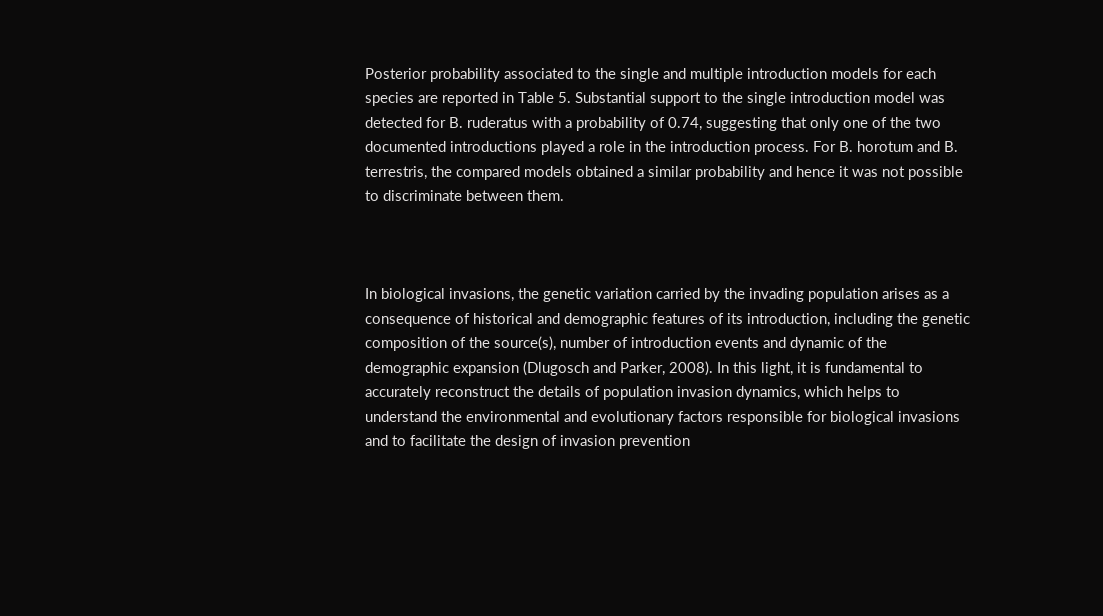Posterior probability associated to the single and multiple introduction models for each species are reported in Table 5. Substantial support to the single introduction model was detected for B. ruderatus with a probability of 0.74, suggesting that only one of the two documented introductions played a role in the introduction process. For B. horotum and B. terrestris, the compared models obtained a similar probability and hence it was not possible to discriminate between them.



In biological invasions, the genetic variation carried by the invading population arises as a consequence of historical and demographic features of its introduction, including the genetic composition of the source(s), number of introduction events and dynamic of the demographic expansion (Dlugosch and Parker, 2008). In this light, it is fundamental to accurately reconstruct the details of population invasion dynamics, which helps to understand the environmental and evolutionary factors responsible for biological invasions and to facilitate the design of invasion prevention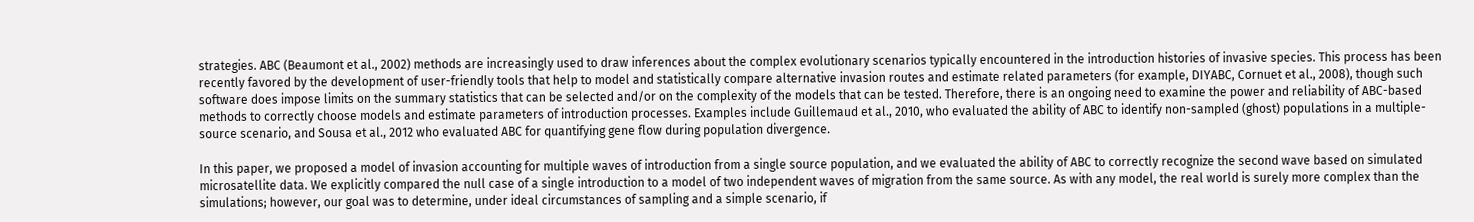strategies. ABC (Beaumont et al., 2002) methods are increasingly used to draw inferences about the complex evolutionary scenarios typically encountered in the introduction histories of invasive species. This process has been recently favored by the development of user-friendly tools that help to model and statistically compare alternative invasion routes and estimate related parameters (for example, DIYABC, Cornuet et al., 2008), though such software does impose limits on the summary statistics that can be selected and/or on the complexity of the models that can be tested. Therefore, there is an ongoing need to examine the power and reliability of ABC-based methods to correctly choose models and estimate parameters of introduction processes. Examples include Guillemaud et al., 2010, who evaluated the ability of ABC to identify non-sampled (ghost) populations in a multiple-source scenario, and Sousa et al., 2012 who evaluated ABC for quantifying gene flow during population divergence.

In this paper, we proposed a model of invasion accounting for multiple waves of introduction from a single source population, and we evaluated the ability of ABC to correctly recognize the second wave based on simulated microsatellite data. We explicitly compared the null case of a single introduction to a model of two independent waves of migration from the same source. As with any model, the real world is surely more complex than the simulations; however, our goal was to determine, under ideal circumstances of sampling and a simple scenario, if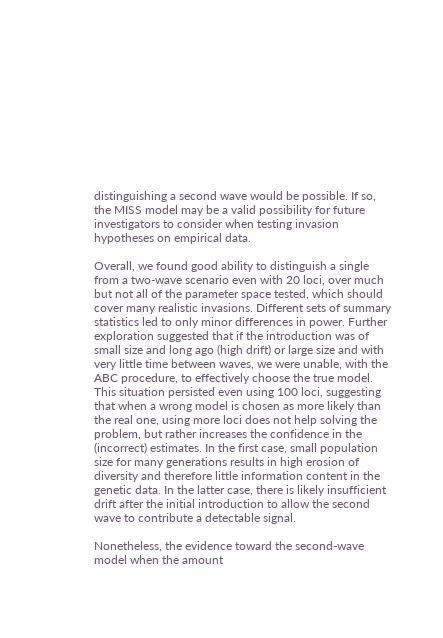distinguishing a second wave would be possible. If so, the MISS model may be a valid possibility for future investigators to consider when testing invasion hypotheses on empirical data.

Overall, we found good ability to distinguish a single from a two-wave scenario even with 20 loci, over much but not all of the parameter space tested, which should cover many realistic invasions. Different sets of summary statistics led to only minor differences in power. Further exploration suggested that if the introduction was of small size and long ago (high drift) or large size and with very little time between waves, we were unable, with the ABC procedure, to effectively choose the true model. This situation persisted even using 100 loci, suggesting that when a wrong model is chosen as more likely than the real one, using more loci does not help solving the problem, but rather increases the confidence in the (incorrect) estimates. In the first case, small population size for many generations results in high erosion of diversity and therefore little information content in the genetic data. In the latter case, there is likely insufficient drift after the initial introduction to allow the second wave to contribute a detectable signal.

Nonetheless, the evidence toward the second-wave model when the amount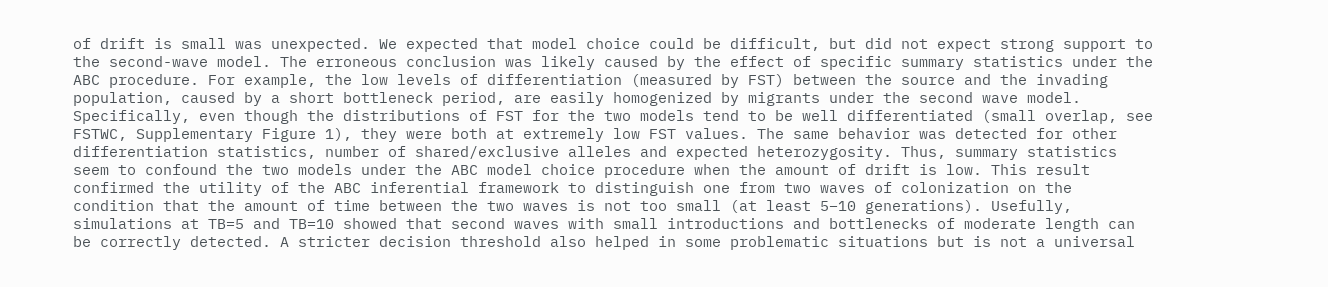of drift is small was unexpected. We expected that model choice could be difficult, but did not expect strong support to the second-wave model. The erroneous conclusion was likely caused by the effect of specific summary statistics under the ABC procedure. For example, the low levels of differentiation (measured by FST) between the source and the invading population, caused by a short bottleneck period, are easily homogenized by migrants under the second wave model. Specifically, even though the distributions of FST for the two models tend to be well differentiated (small overlap, see FSTWC, Supplementary Figure 1), they were both at extremely low FST values. The same behavior was detected for other differentiation statistics, number of shared/exclusive alleles and expected heterozygosity. Thus, summary statistics seem to confound the two models under the ABC model choice procedure when the amount of drift is low. This result confirmed the utility of the ABC inferential framework to distinguish one from two waves of colonization on the condition that the amount of time between the two waves is not too small (at least 5–10 generations). Usefully, simulations at TB=5 and TB=10 showed that second waves with small introductions and bottlenecks of moderate length can be correctly detected. A stricter decision threshold also helped in some problematic situations but is not a universal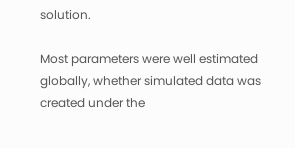solution.

Most parameters were well estimated globally, whether simulated data was created under the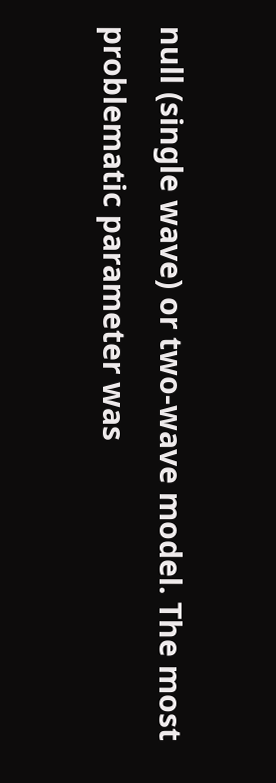null (single wave) or two-wave model. The most problematic parameter was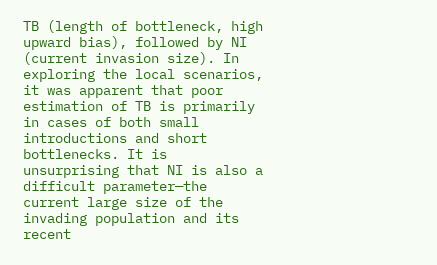TB (length of bottleneck, high upward bias), followed by NI (current invasion size). In exploring the local scenarios, it was apparent that poor estimation of TB is primarily in cases of both small introductions and short bottlenecks. It is unsurprising that NI is also a difficult parameter—the current large size of the invading population and its recent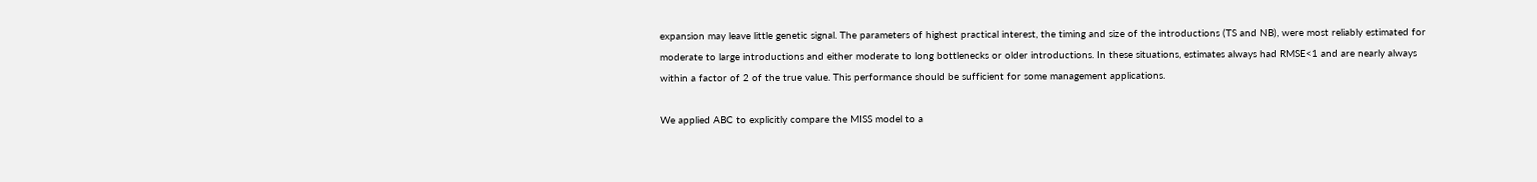expansion may leave little genetic signal. The parameters of highest practical interest, the timing and size of the introductions (TS and NB), were most reliably estimated for moderate to large introductions and either moderate to long bottlenecks or older introductions. In these situations, estimates always had RMSE<1 and are nearly always within a factor of 2 of the true value. This performance should be sufficient for some management applications.

We applied ABC to explicitly compare the MISS model to a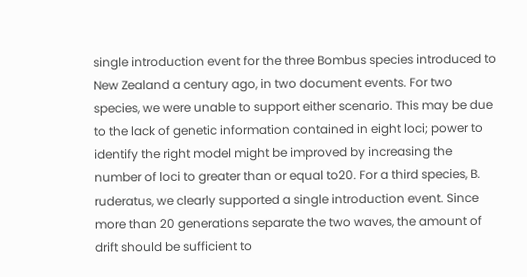single introduction event for the three Bombus species introduced to New Zealand a century ago, in two document events. For two species, we were unable to support either scenario. This may be due to the lack of genetic information contained in eight loci; power to identify the right model might be improved by increasing the number of loci to greater than or equal to20. For a third species, B. ruderatus, we clearly supported a single introduction event. Since more than 20 generations separate the two waves, the amount of drift should be sufficient to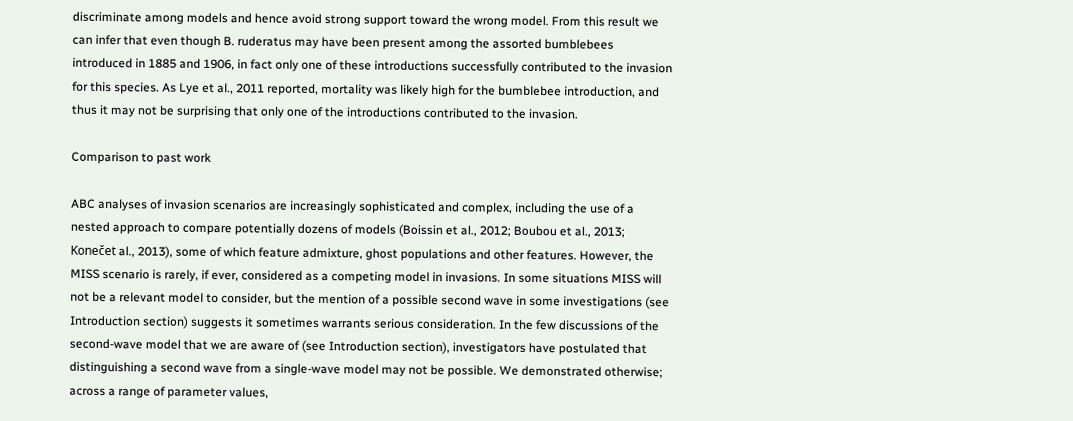discriminate among models and hence avoid strong support toward the wrong model. From this result we can infer that even though B. ruderatus may have been present among the assorted bumblebees introduced in 1885 and 1906, in fact only one of these introductions successfully contributed to the invasion for this species. As Lye et al., 2011 reported, mortality was likely high for the bumblebee introduction, and thus it may not be surprising that only one of the introductions contributed to the invasion.

Comparison to past work

ABC analyses of invasion scenarios are increasingly sophisticated and complex, including the use of a nested approach to compare potentially dozens of models (Boissin et al., 2012; Boubou et al., 2013; Konečet al., 2013), some of which feature admixture, ghost populations and other features. However, the MISS scenario is rarely, if ever, considered as a competing model in invasions. In some situations MISS will not be a relevant model to consider, but the mention of a possible second wave in some investigations (see Introduction section) suggests it sometimes warrants serious consideration. In the few discussions of the second-wave model that we are aware of (see Introduction section), investigators have postulated that distinguishing a second wave from a single-wave model may not be possible. We demonstrated otherwise; across a range of parameter values,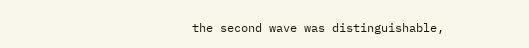the second wave was distinguishable,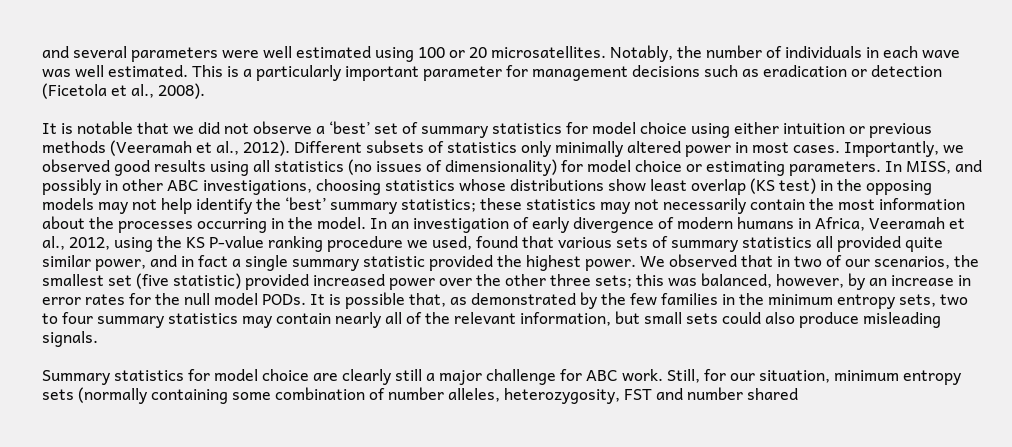and several parameters were well estimated using 100 or 20 microsatellites. Notably, the number of individuals in each wave was well estimated. This is a particularly important parameter for management decisions such as eradication or detection (Ficetola et al., 2008).

It is notable that we did not observe a ‘best’ set of summary statistics for model choice using either intuition or previous methods (Veeramah et al., 2012). Different subsets of statistics only minimally altered power in most cases. Importantly, we observed good results using all statistics (no issues of dimensionality) for model choice or estimating parameters. In MISS, and possibly in other ABC investigations, choosing statistics whose distributions show least overlap (KS test) in the opposing models may not help identify the ‘best’ summary statistics; these statistics may not necessarily contain the most information about the processes occurring in the model. In an investigation of early divergence of modern humans in Africa, Veeramah et al., 2012, using the KS P-value ranking procedure we used, found that various sets of summary statistics all provided quite similar power, and in fact a single summary statistic provided the highest power. We observed that in two of our scenarios, the smallest set (five statistic) provided increased power over the other three sets; this was balanced, however, by an increase in error rates for the null model PODs. It is possible that, as demonstrated by the few families in the minimum entropy sets, two to four summary statistics may contain nearly all of the relevant information, but small sets could also produce misleading signals.

Summary statistics for model choice are clearly still a major challenge for ABC work. Still, for our situation, minimum entropy sets (normally containing some combination of number alleles, heterozygosity, FST and number shared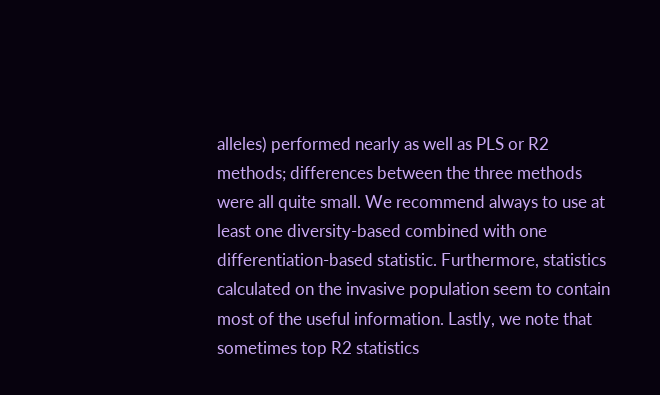alleles) performed nearly as well as PLS or R2 methods; differences between the three methods were all quite small. We recommend always to use at least one diversity-based combined with one differentiation-based statistic. Furthermore, statistics calculated on the invasive population seem to contain most of the useful information. Lastly, we note that sometimes top R2 statistics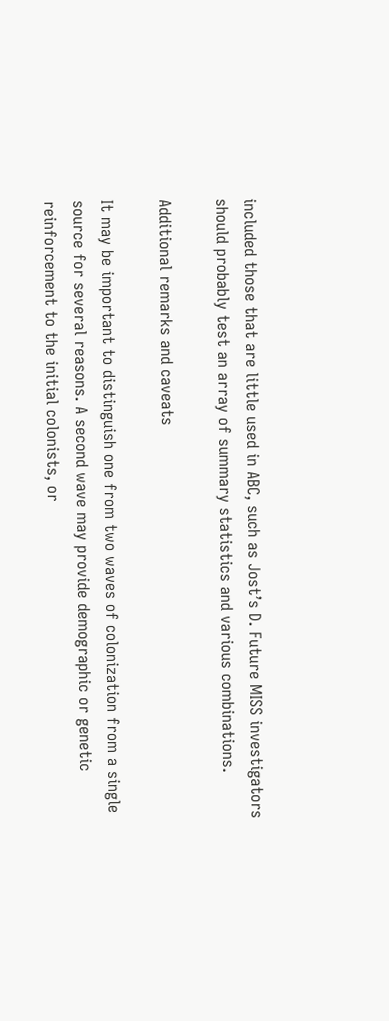included those that are little used in ABC, such as Jost’s D. Future MISS investigators should probably test an array of summary statistics and various combinations.

Additional remarks and caveats

It may be important to distinguish one from two waves of colonization from a single source for several reasons. A second wave may provide demographic or genetic reinforcement to the initial colonists, or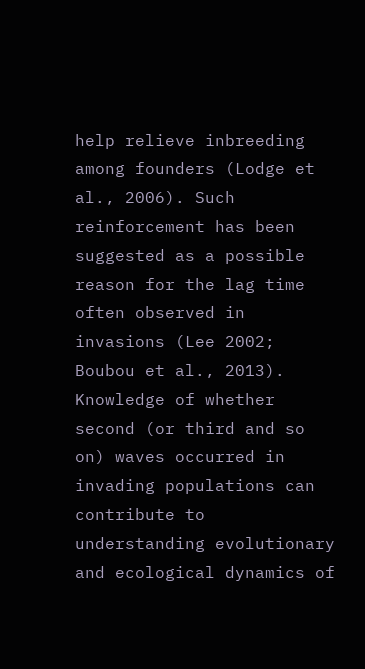help relieve inbreeding among founders (Lodge et al., 2006). Such reinforcement has been suggested as a possible reason for the lag time often observed in invasions (Lee 2002; Boubou et al., 2013). Knowledge of whether second (or third and so on) waves occurred in invading populations can contribute to understanding evolutionary and ecological dynamics of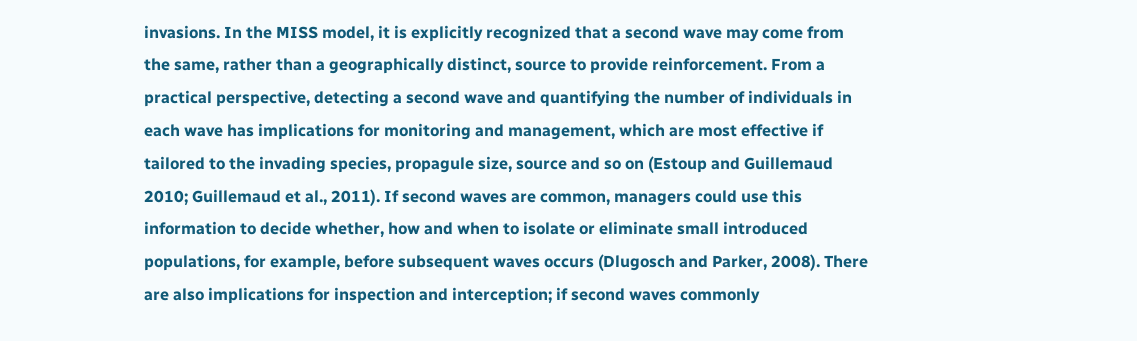invasions. In the MISS model, it is explicitly recognized that a second wave may come from the same, rather than a geographically distinct, source to provide reinforcement. From a practical perspective, detecting a second wave and quantifying the number of individuals in each wave has implications for monitoring and management, which are most effective if tailored to the invading species, propagule size, source and so on (Estoup and Guillemaud 2010; Guillemaud et al., 2011). If second waves are common, managers could use this information to decide whether, how and when to isolate or eliminate small introduced populations, for example, before subsequent waves occurs (Dlugosch and Parker, 2008). There are also implications for inspection and interception; if second waves commonly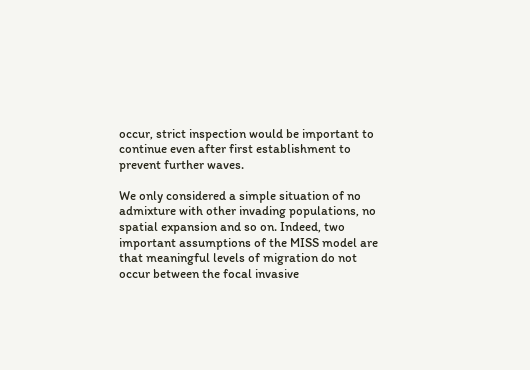occur, strict inspection would be important to continue even after first establishment to prevent further waves.

We only considered a simple situation of no admixture with other invading populations, no spatial expansion and so on. Indeed, two important assumptions of the MISS model are that meaningful levels of migration do not occur between the focal invasive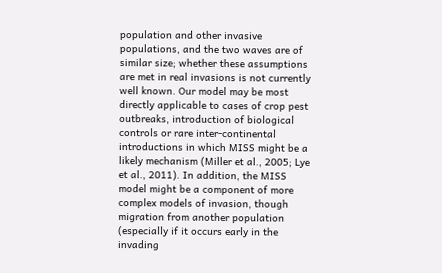population and other invasive populations, and the two waves are of similar size; whether these assumptions are met in real invasions is not currently well known. Our model may be most directly applicable to cases of crop pest outbreaks, introduction of biological controls or rare inter-continental introductions in which MISS might be a likely mechanism (Miller et al., 2005; Lye et al., 2011). In addition, the MISS model might be a component of more complex models of invasion, though migration from another population (especially if it occurs early in the invading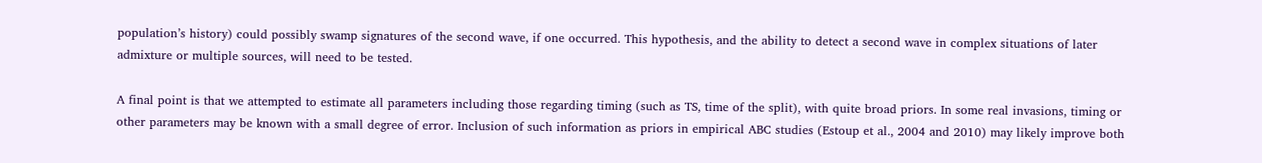population’s history) could possibly swamp signatures of the second wave, if one occurred. This hypothesis, and the ability to detect a second wave in complex situations of later admixture or multiple sources, will need to be tested.

A final point is that we attempted to estimate all parameters including those regarding timing (such as TS, time of the split), with quite broad priors. In some real invasions, timing or other parameters may be known with a small degree of error. Inclusion of such information as priors in empirical ABC studies (Estoup et al., 2004 and 2010) may likely improve both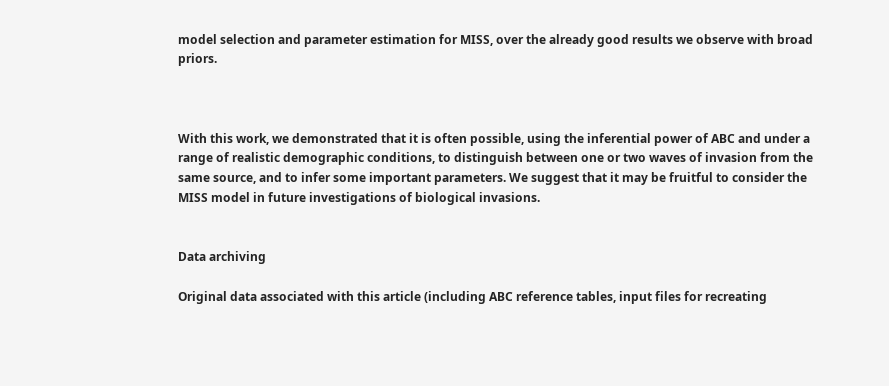model selection and parameter estimation for MISS, over the already good results we observe with broad priors.



With this work, we demonstrated that it is often possible, using the inferential power of ABC and under a range of realistic demographic conditions, to distinguish between one or two waves of invasion from the same source, and to infer some important parameters. We suggest that it may be fruitful to consider the MISS model in future investigations of biological invasions.


Data archiving

Original data associated with this article (including ABC reference tables, input files for recreating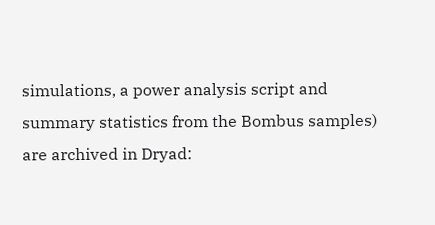simulations, a power analysis script and summary statistics from the Bombus samples) are archived in Dryad: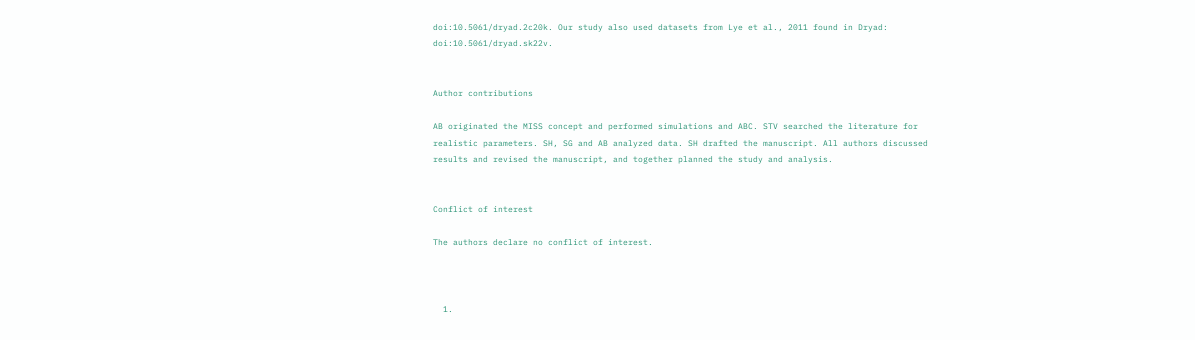doi:10.5061/dryad.2c20k. Our study also used datasets from Lye et al., 2011 found in Dryad: doi:10.5061/dryad.sk22v.


Author contributions

AB originated the MISS concept and performed simulations and ABC. STV searched the literature for realistic parameters. SH, SG and AB analyzed data. SH drafted the manuscript. All authors discussed results and revised the manuscript, and together planned the study and analysis.


Conflict of interest

The authors declare no conflict of interest.



  1.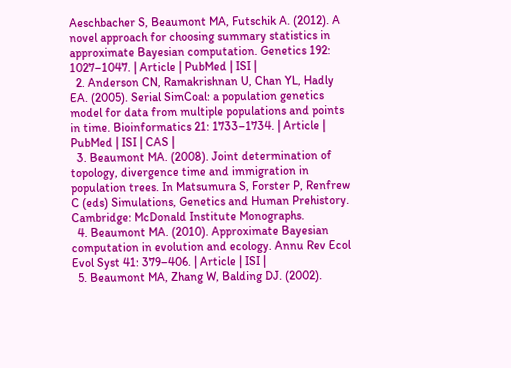Aeschbacher S, Beaumont MA, Futschik A. (2012). A novel approach for choosing summary statistics in approximate Bayesian computation. Genetics 192: 1027–1047. | Article | PubMed | ISI |
  2. Anderson CN, Ramakrishnan U, Chan YL, Hadly EA. (2005). Serial SimCoal: a population genetics model for data from multiple populations and points in time. Bioinformatics 21: 1733–1734. | Article | PubMed | ISI | CAS |
  3. Beaumont MA. (2008). Joint determination of topology, divergence time and immigration in population trees. In Matsumura S, Forster P, Renfrew C (eds) Simulations, Genetics and Human Prehistory. Cambridge: McDonald Institute Monographs.
  4. Beaumont MA. (2010). Approximate Bayesian computation in evolution and ecology. Annu Rev Ecol Evol Syst 41: 379–406. | Article | ISI |
  5. Beaumont MA, Zhang W, Balding DJ. (2002).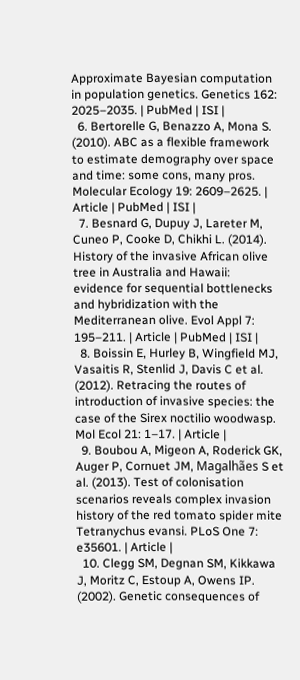Approximate Bayesian computation in population genetics. Genetics 162: 2025–2035. | PubMed | ISI |
  6. Bertorelle G, Benazzo A, Mona S. (2010). ABC as a flexible framework to estimate demography over space and time: some cons, many pros. Molecular Ecology 19: 2609–2625. | Article | PubMed | ISI |
  7. Besnard G, Dupuy J, Lareter M, Cuneo P, Cooke D, Chikhi L. (2014). History of the invasive African olive tree in Australia and Hawaii: evidence for sequential bottlenecks and hybridization with the Mediterranean olive. Evol Appl 7: 195–211. | Article | PubMed | ISI |
  8. Boissin E, Hurley B, Wingfield MJ, Vasaitis R, Stenlid J, Davis C et al. (2012). Retracing the routes of introduction of invasive species: the case of the Sirex noctilio woodwasp. Mol Ecol 21: 1–17. | Article |
  9. Boubou A, Migeon A, Roderick GK, Auger P, Cornuet JM, Magalhães S et al. (2013). Test of colonisation scenarios reveals complex invasion history of the red tomato spider mite Tetranychus evansi. PLoS One 7: e35601. | Article |
  10. Clegg SM, Degnan SM, Kikkawa J, Moritz C, Estoup A, Owens IP. (2002). Genetic consequences of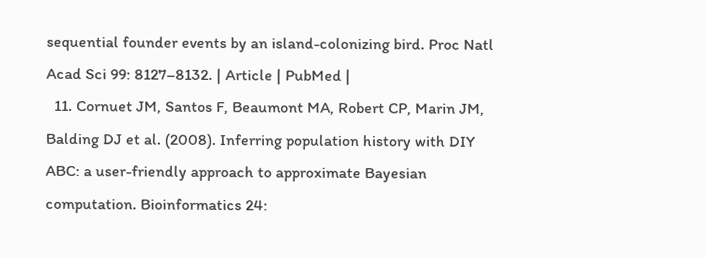sequential founder events by an island-colonizing bird. Proc Natl Acad Sci 99: 8127–8132. | Article | PubMed |
  11. Cornuet JM, Santos F, Beaumont MA, Robert CP, Marin JM, Balding DJ et al. (2008). Inferring population history with DIY ABC: a user-friendly approach to approximate Bayesian computation. Bioinformatics 24: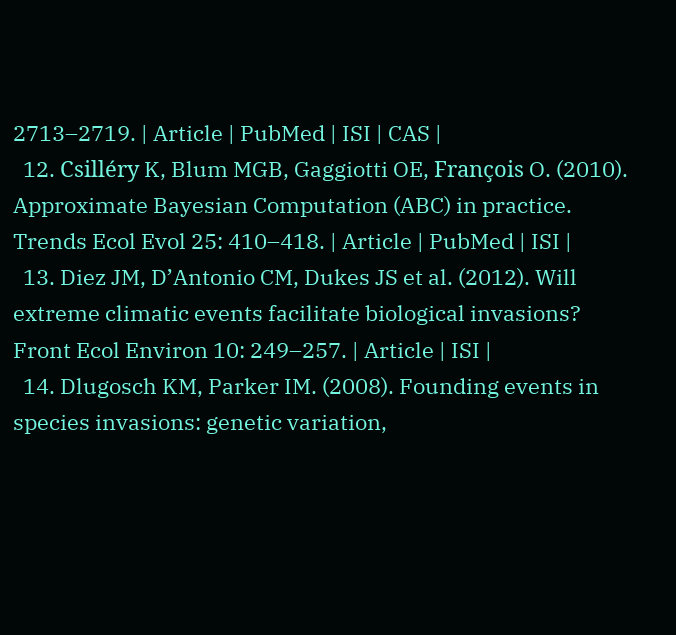2713–2719. | Article | PubMed | ISI | CAS |
  12. Csilléry K, Blum MGB, Gaggiotti OE, François O. (2010). Approximate Bayesian Computation (ABC) in practice. Trends Ecol Evol 25: 410–418. | Article | PubMed | ISI |
  13. Diez JM, D’Antonio CM, Dukes JS et al. (2012). Will extreme climatic events facilitate biological invasions? Front Ecol Environ 10: 249–257. | Article | ISI |
  14. Dlugosch KM, Parker IM. (2008). Founding events in species invasions: genetic variation,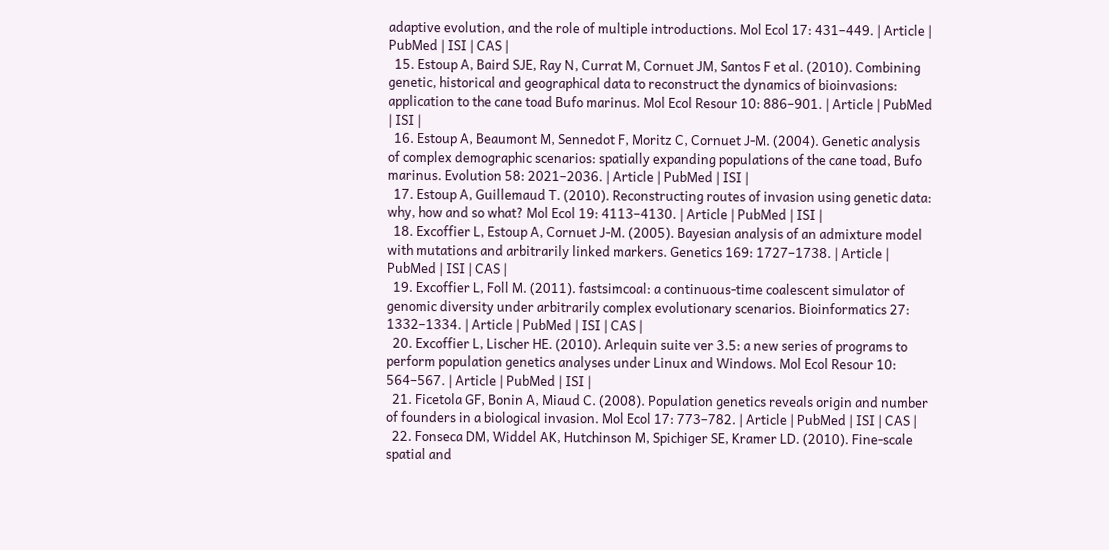adaptive evolution, and the role of multiple introductions. Mol Ecol 17: 431–449. | Article | PubMed | ISI | CAS |
  15. Estoup A, Baird SJE, Ray N, Currat M, Cornuet JM, Santos F et al. (2010). Combining genetic, historical and geographical data to reconstruct the dynamics of bioinvasions: application to the cane toad Bufo marinus. Mol Ecol Resour 10: 886–901. | Article | PubMed | ISI |
  16. Estoup A, Beaumont M, Sennedot F, Moritz C, Cornuet J-M. (2004). Genetic analysis of complex demographic scenarios: spatially expanding populations of the cane toad, Bufo marinus. Evolution 58: 2021–2036. | Article | PubMed | ISI |
  17. Estoup A, Guillemaud T. (2010). Reconstructing routes of invasion using genetic data: why, how and so what? Mol Ecol 19: 4113–4130. | Article | PubMed | ISI |
  18. Excoffier L, Estoup A, Cornuet J-M. (2005). Bayesian analysis of an admixture model with mutations and arbitrarily linked markers. Genetics 169: 1727–1738. | Article | PubMed | ISI | CAS |
  19. Excoffier L, Foll M. (2011). fastsimcoal: a continuous-time coalescent simulator of genomic diversity under arbitrarily complex evolutionary scenarios. Bioinformatics 27: 1332–1334. | Article | PubMed | ISI | CAS |
  20. Excoffier L, Lischer HE. (2010). Arlequin suite ver 3.5: a new series of programs to perform population genetics analyses under Linux and Windows. Mol Ecol Resour 10: 564–567. | Article | PubMed | ISI |
  21. Ficetola GF, Bonin A, Miaud C. (2008). Population genetics reveals origin and number of founders in a biological invasion. Mol Ecol 17: 773–782. | Article | PubMed | ISI | CAS |
  22. Fonseca DM, Widdel AK, Hutchinson M, Spichiger SE, Kramer LD. (2010). Fine-scale spatial and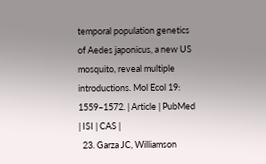temporal population genetics of Aedes japonicus, a new US mosquito, reveal multiple introductions. Mol Ecol 19: 1559–1572. | Article | PubMed | ISI | CAS |
  23. Garza JC, Williamson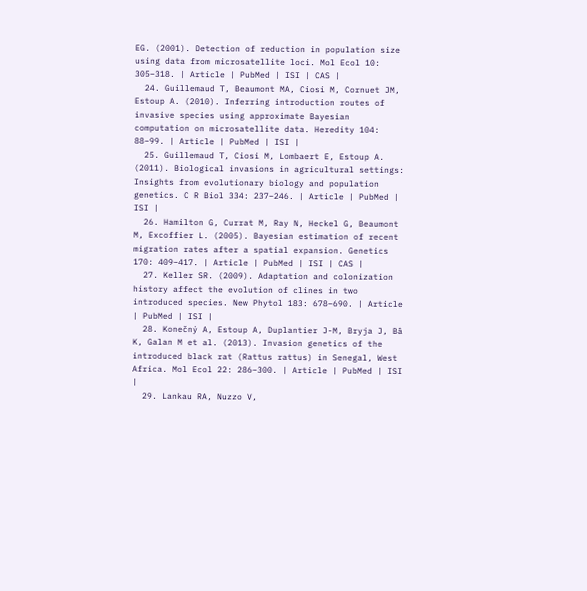EG. (2001). Detection of reduction in population size using data from microsatellite loci. Mol Ecol 10: 305–318. | Article | PubMed | ISI | CAS |
  24. Guillemaud T, Beaumont MA, Ciosi M, Cornuet JM, Estoup A. (2010). Inferring introduction routes of invasive species using approximate Bayesian computation on microsatellite data. Heredity 104: 88–99. | Article | PubMed | ISI |
  25. Guillemaud T, Ciosi M, Lombaert E, Estoup A. (2011). Biological invasions in agricultural settings: Insights from evolutionary biology and population genetics. C R Biol 334: 237–246. | Article | PubMed | ISI |
  26. Hamilton G, Currat M, Ray N, Heckel G, Beaumont M, Excoffier L. (2005). Bayesian estimation of recent migration rates after a spatial expansion. Genetics 170: 409–417. | Article | PubMed | ISI | CAS |
  27. Keller SR. (2009). Adaptation and colonization history affect the evolution of clines in two introduced species. New Phytol 183: 678–690. | Article | PubMed | ISI |
  28. Konečný A, Estoup A, Duplantier J-M, Bryja J, Bâ K, Galan M et al. (2013). Invasion genetics of the introduced black rat (Rattus rattus) in Senegal, West Africa. Mol Ecol 22: 286–300. | Article | PubMed | ISI |
  29. Lankau RA, Nuzzo V,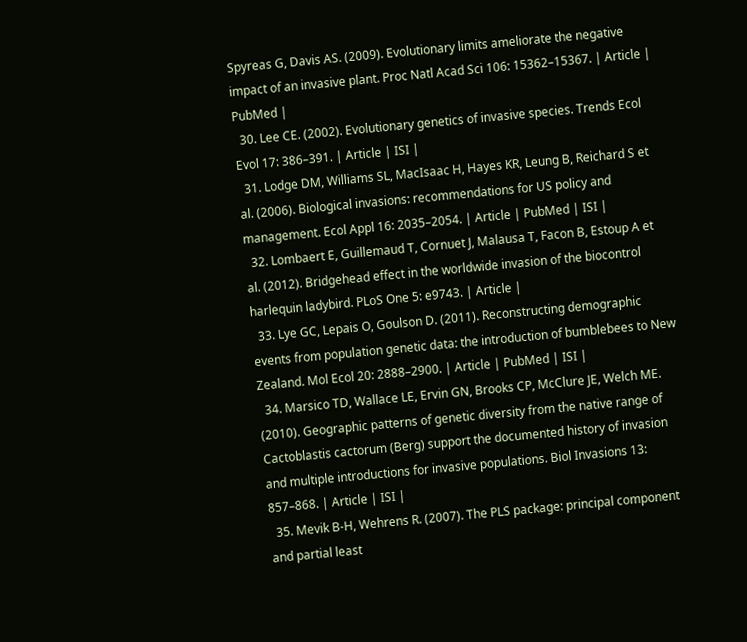Spyreas G, Davis AS. (2009). Evolutionary limits ameliorate the negative impact of an invasive plant. Proc Natl Acad Sci 106: 15362–15367. | Article | PubMed |
  30. Lee CE. (2002). Evolutionary genetics of invasive species. Trends Ecol Evol 17: 386–391. | Article | ISI |
  31. Lodge DM, Williams SL, MacIsaac H, Hayes KR, Leung B, Reichard S et al. (2006). Biological invasions: recommendations for US policy and management. Ecol Appl 16: 2035–2054. | Article | PubMed | ISI |
  32. Lombaert E, Guillemaud T, Cornuet J, Malausa T, Facon B, Estoup A et al. (2012). Bridgehead effect in the worldwide invasion of the biocontrol harlequin ladybird. PLoS One 5: e9743. | Article |
  33. Lye GC, Lepais O, Goulson D. (2011). Reconstructing demographic events from population genetic data: the introduction of bumblebees to New Zealand. Mol Ecol 20: 2888–2900. | Article | PubMed | ISI |
  34. Marsico TD, Wallace LE, Ervin GN, Brooks CP, McClure JE, Welch ME. (2010). Geographic patterns of genetic diversity from the native range of Cactoblastis cactorum (Berg) support the documented history of invasion and multiple introductions for invasive populations. Biol Invasions 13: 857–868. | Article | ISI |
  35. Mevik B-H, Wehrens R. (2007). The PLS package: principal component and partial least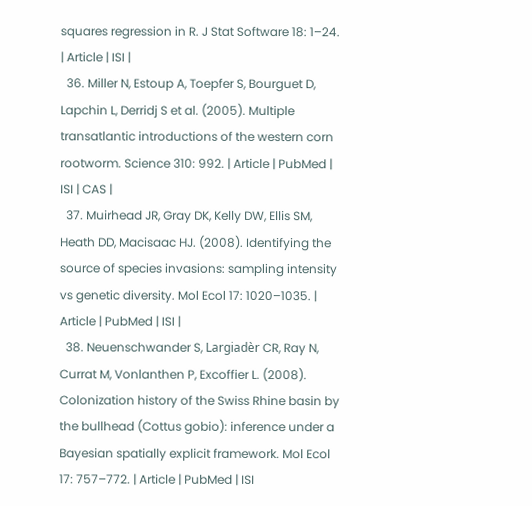squares regression in R. J Stat Software 18: 1–24. | Article | ISI |
  36. Miller N, Estoup A, Toepfer S, Bourguet D, Lapchin L, Derridj S et al. (2005). Multiple transatlantic introductions of the western corn rootworm. Science 310: 992. | Article | PubMed | ISI | CAS |
  37. Muirhead JR, Gray DK, Kelly DW, Ellis SM, Heath DD, Macisaac HJ. (2008). Identifying the source of species invasions: sampling intensity vs genetic diversity. Mol Ecol 17: 1020–1035. | Article | PubMed | ISI |
  38. Neuenschwander S, Largiadèr CR, Ray N, Currat M, Vonlanthen P, Excoffier L. (2008). Colonization history of the Swiss Rhine basin by the bullhead (Cottus gobio): inference under a Bayesian spatially explicit framework. Mol Ecol 17: 757–772. | Article | PubMed | ISI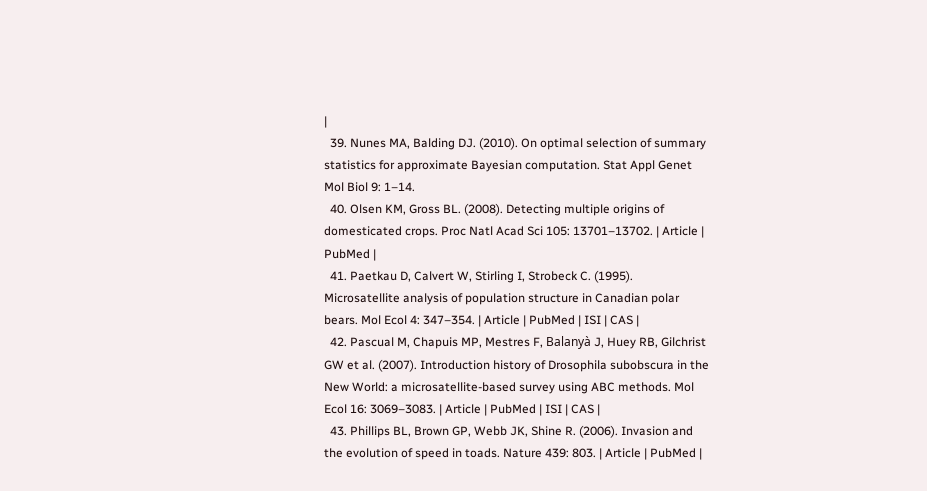|
  39. Nunes MA, Balding DJ. (2010). On optimal selection of summary statistics for approximate Bayesian computation. Stat Appl Genet Mol Biol 9: 1–14.
  40. Olsen KM, Gross BL. (2008). Detecting multiple origins of domesticated crops. Proc Natl Acad Sci 105: 13701–13702. | Article | PubMed |
  41. Paetkau D, Calvert W, Stirling I, Strobeck C. (1995). Microsatellite analysis of population structure in Canadian polar bears. Mol Ecol 4: 347–354. | Article | PubMed | ISI | CAS |
  42. Pascual M, Chapuis MP, Mestres F, Balanyà J, Huey RB, Gilchrist GW et al. (2007). Introduction history of Drosophila subobscura in the New World: a microsatellite-based survey using ABC methods. Mol Ecol 16: 3069–3083. | Article | PubMed | ISI | CAS |
  43. Phillips BL, Brown GP, Webb JK, Shine R. (2006). Invasion and the evolution of speed in toads. Nature 439: 803. | Article | PubMed |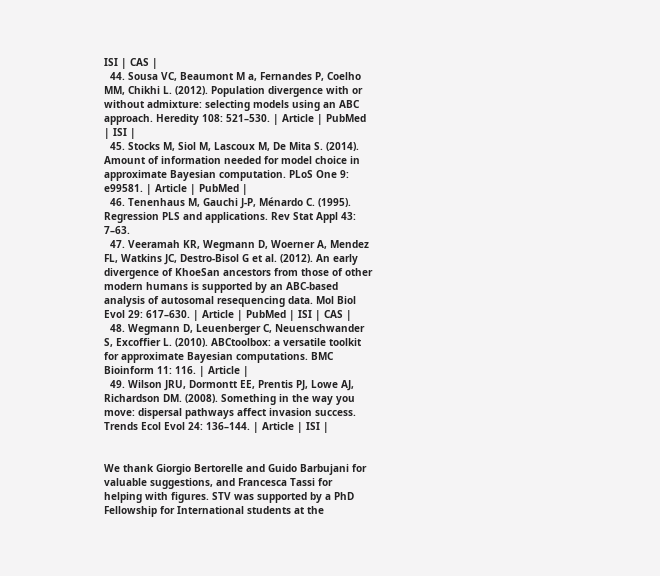ISI | CAS |
  44. Sousa VC, Beaumont M a, Fernandes P, Coelho MM, Chikhi L. (2012). Population divergence with or without admixture: selecting models using an ABC approach. Heredity 108: 521–530. | Article | PubMed | ISI |
  45. Stocks M, Siol M, Lascoux M, De Mita S. (2014). Amount of information needed for model choice in approximate Bayesian computation. PLoS One 9: e99581. | Article | PubMed |
  46. Tenenhaus M, Gauchi J-P, Ménardo C. (1995). Regression PLS and applications. Rev Stat Appl 43: 7–63.
  47. Veeramah KR, Wegmann D, Woerner A, Mendez FL, Watkins JC, Destro-Bisol G et al. (2012). An early divergence of KhoeSan ancestors from those of other modern humans is supported by an ABC-based analysis of autosomal resequencing data. Mol Biol Evol 29: 617–630. | Article | PubMed | ISI | CAS |
  48. Wegmann D, Leuenberger C, Neuenschwander S, Excoffier L. (2010). ABCtoolbox: a versatile toolkit for approximate Bayesian computations. BMC Bioinform 11: 116. | Article |
  49. Wilson JRU, Dormontt EE, Prentis PJ, Lowe AJ, Richardson DM. (2008). Something in the way you move: dispersal pathways affect invasion success. Trends Ecol Evol 24: 136–144. | Article | ISI |


We thank Giorgio Bertorelle and Guido Barbujani for valuable suggestions, and Francesca Tassi for helping with figures. STV was supported by a PhD Fellowship for International students at the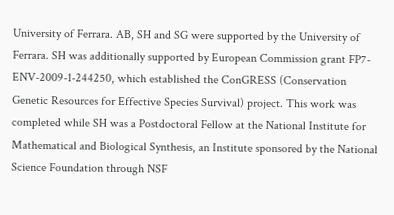University of Ferrara. AB, SH and SG were supported by the University of Ferrara. SH was additionally supported by European Commission grant FP7-ENV-2009-1-244250, which established the ConGRESS (Conservation Genetic Resources for Effective Species Survival) project. This work was completed while SH was a Postdoctoral Fellow at the National Institute for Mathematical and Biological Synthesis, an Institute sponsored by the National Science Foundation through NSF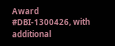Award #DBI-1300426, with additional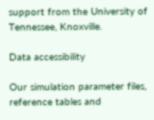support from the University of Tennessee, Knoxville.

Data accessibility

Our simulation parameter files, reference tables and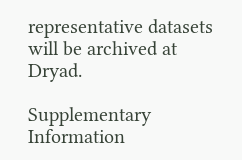representative datasets will be archived at Dryad.

Supplementary Information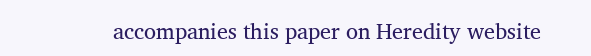accompanies this paper on Heredity website